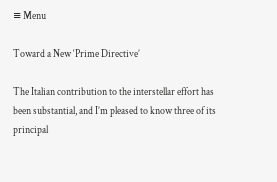≡ Menu

Toward a New ‘Prime Directive’

The Italian contribution to the interstellar effort has been substantial, and I’m pleased to know three of its principal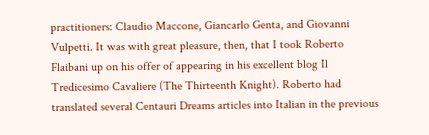practitioners: Claudio Maccone, Giancarlo Genta, and Giovanni Vulpetti. It was with great pleasure, then, that I took Roberto Flaibani up on his offer of appearing in his excellent blog Il Tredicesimo Cavaliere (The Thirteenth Knight). Roberto had translated several Centauri Dreams articles into Italian in the previous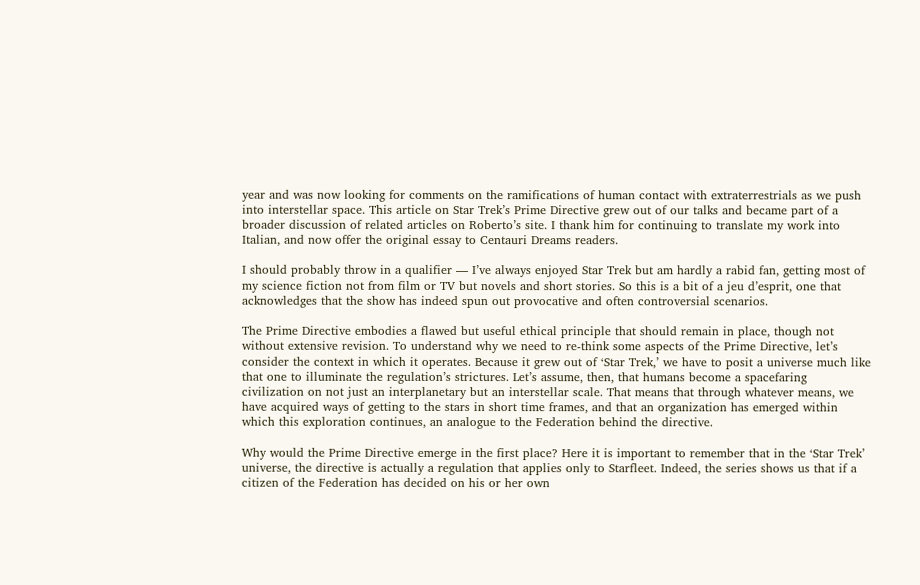year and was now looking for comments on the ramifications of human contact with extraterrestrials as we push into interstellar space. This article on Star Trek’s Prime Directive grew out of our talks and became part of a broader discussion of related articles on Roberto’s site. I thank him for continuing to translate my work into Italian, and now offer the original essay to Centauri Dreams readers.

I should probably throw in a qualifier — I’ve always enjoyed Star Trek but am hardly a rabid fan, getting most of my science fiction not from film or TV but novels and short stories. So this is a bit of a jeu d’esprit, one that acknowledges that the show has indeed spun out provocative and often controversial scenarios.

The Prime Directive embodies a flawed but useful ethical principle that should remain in place, though not without extensive revision. To understand why we need to re-think some aspects of the Prime Directive, let’s consider the context in which it operates. Because it grew out of ‘Star Trek,’ we have to posit a universe much like that one to illuminate the regulation’s strictures. Let’s assume, then, that humans become a spacefaring civilization on not just an interplanetary but an interstellar scale. That means that through whatever means, we have acquired ways of getting to the stars in short time frames, and that an organization has emerged within which this exploration continues, an analogue to the Federation behind the directive.

Why would the Prime Directive emerge in the first place? Here it is important to remember that in the ‘Star Trek’ universe, the directive is actually a regulation that applies only to Starfleet. Indeed, the series shows us that if a citizen of the Federation has decided on his or her own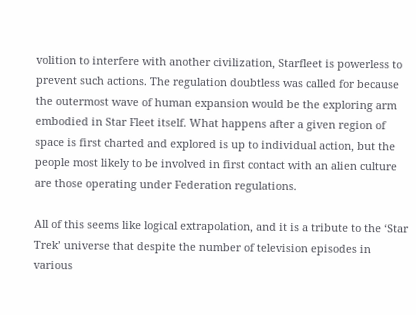volition to interfere with another civilization, Starfleet is powerless to prevent such actions. The regulation doubtless was called for because the outermost wave of human expansion would be the exploring arm embodied in Star Fleet itself. What happens after a given region of space is first charted and explored is up to individual action, but the people most likely to be involved in first contact with an alien culture are those operating under Federation regulations.

All of this seems like logical extrapolation, and it is a tribute to the ‘Star Trek’ universe that despite the number of television episodes in various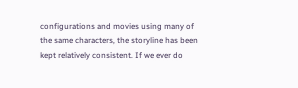configurations and movies using many of the same characters, the storyline has been kept relatively consistent. If we ever do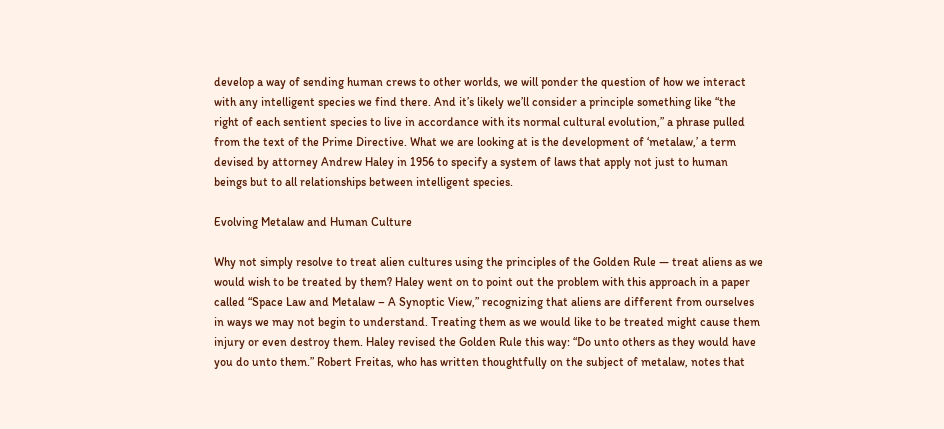develop a way of sending human crews to other worlds, we will ponder the question of how we interact with any intelligent species we find there. And it’s likely we’ll consider a principle something like “the right of each sentient species to live in accordance with its normal cultural evolution,” a phrase pulled from the text of the Prime Directive. What we are looking at is the development of ‘metalaw,’ a term devised by attorney Andrew Haley in 1956 to specify a system of laws that apply not just to human beings but to all relationships between intelligent species.

Evolving Metalaw and Human Culture

Why not simply resolve to treat alien cultures using the principles of the Golden Rule — treat aliens as we would wish to be treated by them? Haley went on to point out the problem with this approach in a paper called “Space Law and Metalaw – A Synoptic View,” recognizing that aliens are different from ourselves in ways we may not begin to understand. Treating them as we would like to be treated might cause them injury or even destroy them. Haley revised the Golden Rule this way: “Do unto others as they would have you do unto them.” Robert Freitas, who has written thoughtfully on the subject of metalaw, notes that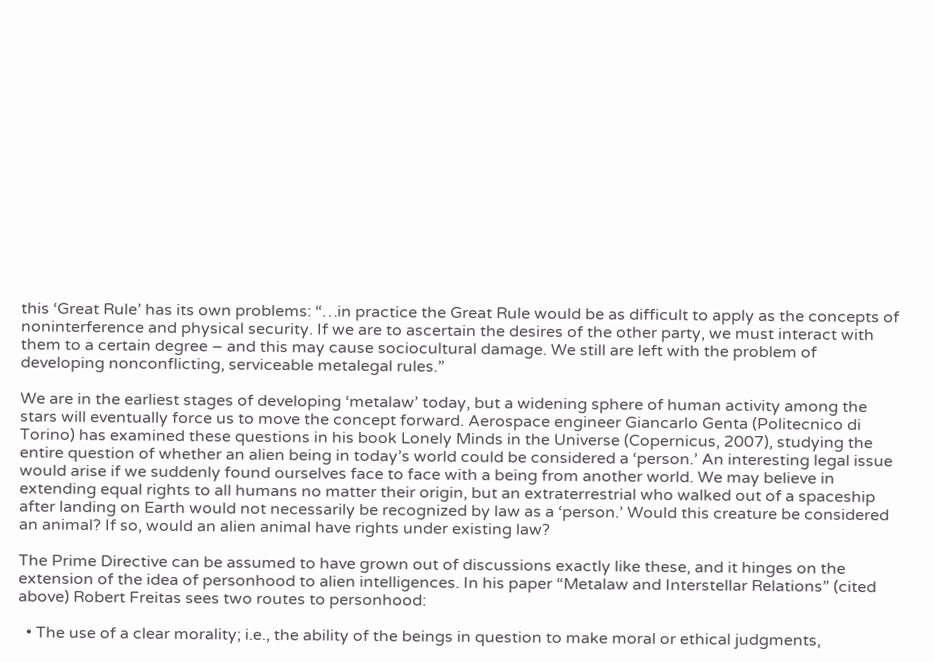this ‘Great Rule’ has its own problems: “…in practice the Great Rule would be as difficult to apply as the concepts of noninterference and physical security. If we are to ascertain the desires of the other party, we must interact with them to a certain degree – and this may cause sociocultural damage. We still are left with the problem of developing nonconflicting, serviceable metalegal rules.”

We are in the earliest stages of developing ‘metalaw’ today, but a widening sphere of human activity among the stars will eventually force us to move the concept forward. Aerospace engineer Giancarlo Genta (Politecnico di Torino) has examined these questions in his book Lonely Minds in the Universe (Copernicus, 2007), studying the entire question of whether an alien being in today’s world could be considered a ‘person.’ An interesting legal issue would arise if we suddenly found ourselves face to face with a being from another world. We may believe in extending equal rights to all humans no matter their origin, but an extraterrestrial who walked out of a spaceship after landing on Earth would not necessarily be recognized by law as a ‘person.’ Would this creature be considered an animal? If so, would an alien animal have rights under existing law?

The Prime Directive can be assumed to have grown out of discussions exactly like these, and it hinges on the extension of the idea of personhood to alien intelligences. In his paper “Metalaw and Interstellar Relations” (cited above) Robert Freitas sees two routes to personhood:

  • The use of a clear morality; i.e., the ability of the beings in question to make moral or ethical judgments,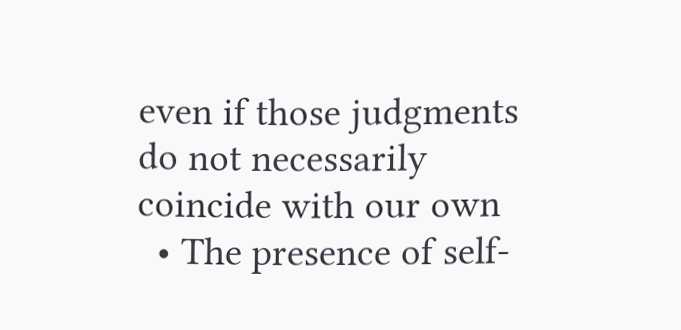even if those judgments do not necessarily coincide with our own
  • The presence of self-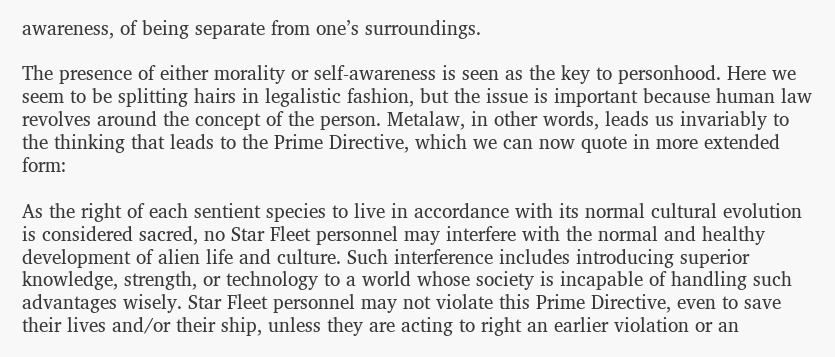awareness, of being separate from one’s surroundings.

The presence of either morality or self-awareness is seen as the key to personhood. Here we seem to be splitting hairs in legalistic fashion, but the issue is important because human law revolves around the concept of the person. Metalaw, in other words, leads us invariably to the thinking that leads to the Prime Directive, which we can now quote in more extended form:

As the right of each sentient species to live in accordance with its normal cultural evolution is considered sacred, no Star Fleet personnel may interfere with the normal and healthy development of alien life and culture. Such interference includes introducing superior knowledge, strength, or technology to a world whose society is incapable of handling such advantages wisely. Star Fleet personnel may not violate this Prime Directive, even to save their lives and/or their ship, unless they are acting to right an earlier violation or an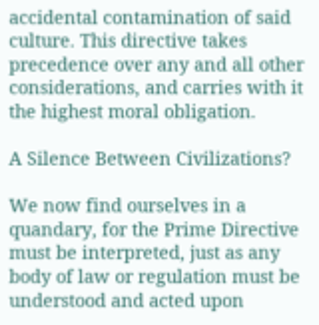accidental contamination of said culture. This directive takes precedence over any and all other considerations, and carries with it the highest moral obligation.

A Silence Between Civilizations?

We now find ourselves in a quandary, for the Prime Directive must be interpreted, just as any body of law or regulation must be understood and acted upon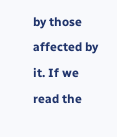by those affected by it. If we read the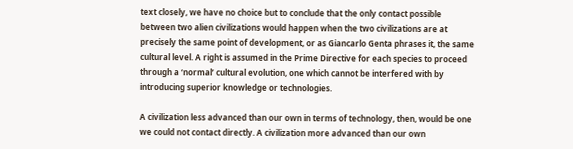text closely, we have no choice but to conclude that the only contact possible between two alien civilizations would happen when the two civilizations are at precisely the same point of development, or as Giancarlo Genta phrases it, the same cultural level. A right is assumed in the Prime Directive for each species to proceed through a ‘normal’ cultural evolution, one which cannot be interfered with by introducing superior knowledge or technologies.

A civilization less advanced than our own in terms of technology, then, would be one we could not contact directly. A civilization more advanced than our own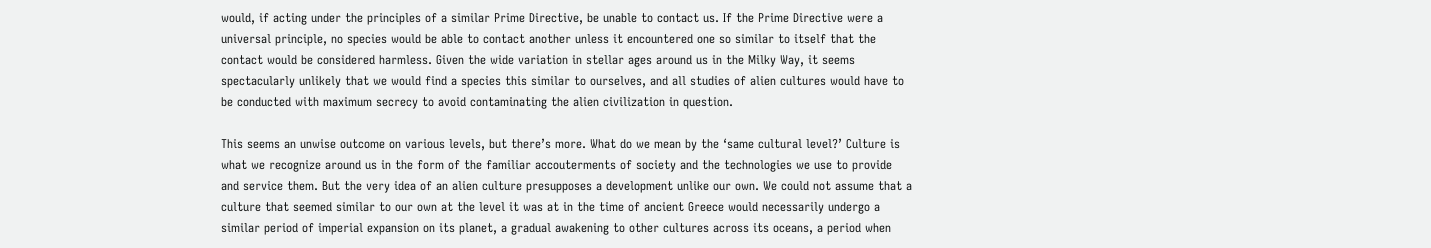would, if acting under the principles of a similar Prime Directive, be unable to contact us. If the Prime Directive were a universal principle, no species would be able to contact another unless it encountered one so similar to itself that the contact would be considered harmless. Given the wide variation in stellar ages around us in the Milky Way, it seems spectacularly unlikely that we would find a species this similar to ourselves, and all studies of alien cultures would have to be conducted with maximum secrecy to avoid contaminating the alien civilization in question.

This seems an unwise outcome on various levels, but there’s more. What do we mean by the ‘same cultural level?’ Culture is what we recognize around us in the form of the familiar accouterments of society and the technologies we use to provide and service them. But the very idea of an alien culture presupposes a development unlike our own. We could not assume that a culture that seemed similar to our own at the level it was at in the time of ancient Greece would necessarily undergo a similar period of imperial expansion on its planet, a gradual awakening to other cultures across its oceans, a period when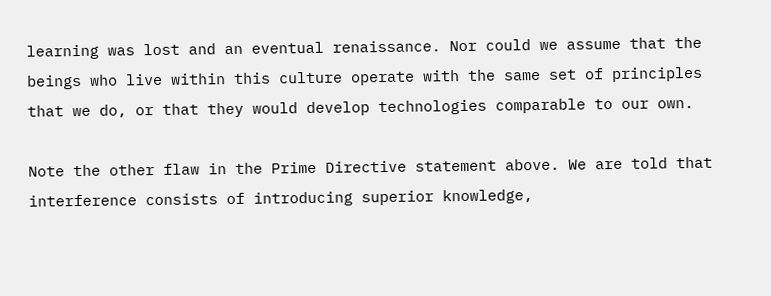learning was lost and an eventual renaissance. Nor could we assume that the beings who live within this culture operate with the same set of principles that we do, or that they would develop technologies comparable to our own.

Note the other flaw in the Prime Directive statement above. We are told that interference consists of introducing superior knowledge,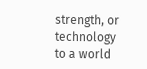strength, or technology to a world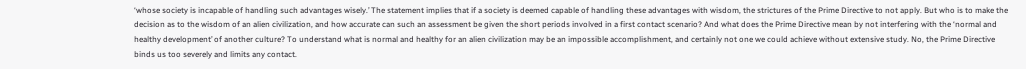‘whose society is incapable of handling such advantages wisely.’ The statement implies that if a society is deemed capable of handling these advantages with wisdom, the strictures of the Prime Directive to not apply. But who is to make the decision as to the wisdom of an alien civilization, and how accurate can such an assessment be given the short periods involved in a first contact scenario? And what does the Prime Directive mean by not interfering with the ‘normal and healthy development’ of another culture? To understand what is normal and healthy for an alien civilization may be an impossible accomplishment, and certainly not one we could achieve without extensive study. No, the Prime Directive binds us too severely and limits any contact.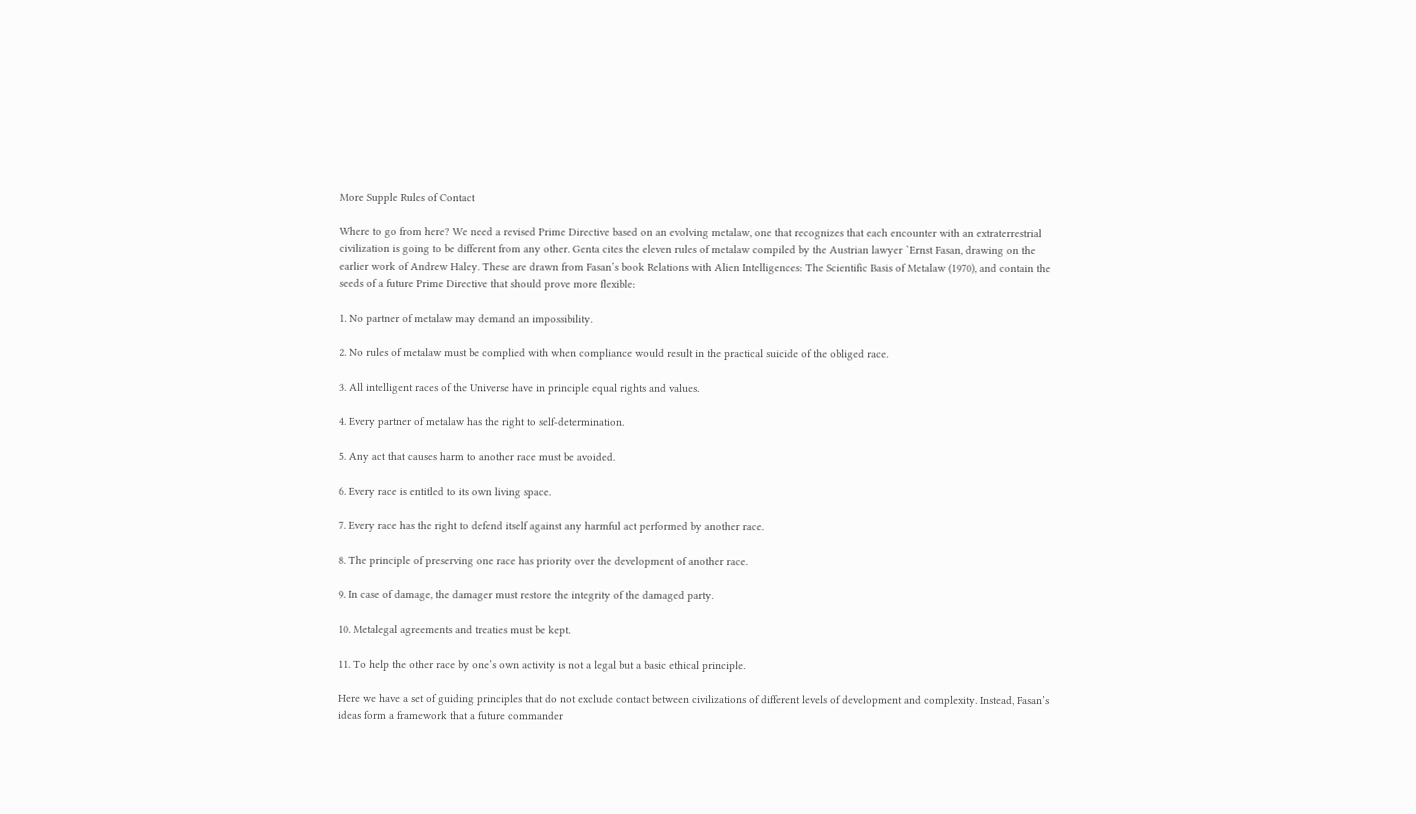More Supple Rules of Contact

Where to go from here? We need a revised Prime Directive based on an evolving metalaw, one that recognizes that each encounter with an extraterrestrial civilization is going to be different from any other. Genta cites the eleven rules of metalaw compiled by the Austrian lawyer `Ernst Fasan, drawing on the earlier work of Andrew Haley. These are drawn from Fasan’s book Relations with Alien Intelligences: The Scientific Basis of Metalaw (1970), and contain the seeds of a future Prime Directive that should prove more flexible:

1. No partner of metalaw may demand an impossibility.

2. No rules of metalaw must be complied with when compliance would result in the practical suicide of the obliged race.

3. All intelligent races of the Universe have in principle equal rights and values.

4. Every partner of metalaw has the right to self-determination.

5. Any act that causes harm to another race must be avoided.

6. Every race is entitled to its own living space.

7. Every race has the right to defend itself against any harmful act performed by another race.

8. The principle of preserving one race has priority over the development of another race.

9. In case of damage, the damager must restore the integrity of the damaged party.

10. Metalegal agreements and treaties must be kept.

11. To help the other race by one’s own activity is not a legal but a basic ethical principle.

Here we have a set of guiding principles that do not exclude contact between civilizations of different levels of development and complexity. Instead, Fasan’s ideas form a framework that a future commander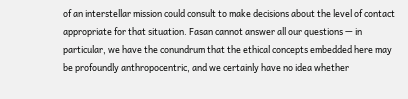of an interstellar mission could consult to make decisions about the level of contact appropriate for that situation. Fasan cannot answer all our questions — in particular, we have the conundrum that the ethical concepts embedded here may be profoundly anthropocentric, and we certainly have no idea whether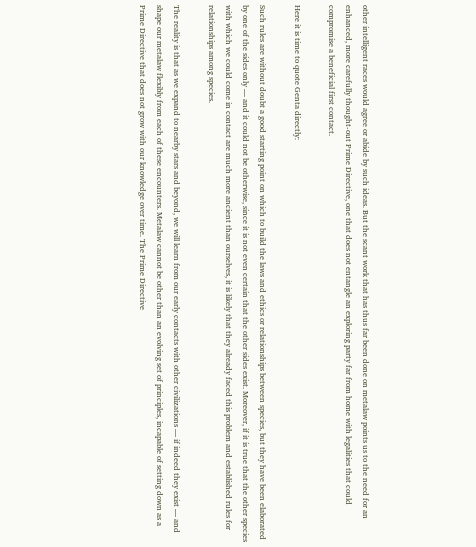other intelligent races would agree or abide by such ideas. But the scant work that has thus far been done on metalaw points us to the need for an enhanced, more carefully thought-out Prime Directive, one that does not entangle an exploring party far from home with legalities that could compromise a beneficial first contact.

Here it is time to quote Genta directly:

Such rules are without doubt a good starting point on which to build the laws and ethics or relationships between species, but they have been elaborated by one of the sides only — and it could not be otherwise, since it is not even certain that the other sides exist. Moreover, if it is true that the other species with which we could come in contact are much more ancient than ourselves, it is likely that they already faced this problem and established rules for relationships among species.

The reality is that as we expand to nearby stars and beyond, we will learn from our early contacts with other civilizations — if indeed they exist — and shape our metalaw flexibly from each of these encounters. Metalaw cannot be other than an evolving set of principles, incapable of setting down as a Prime Directive that does not grow with our knowledge over time. The Prime Directive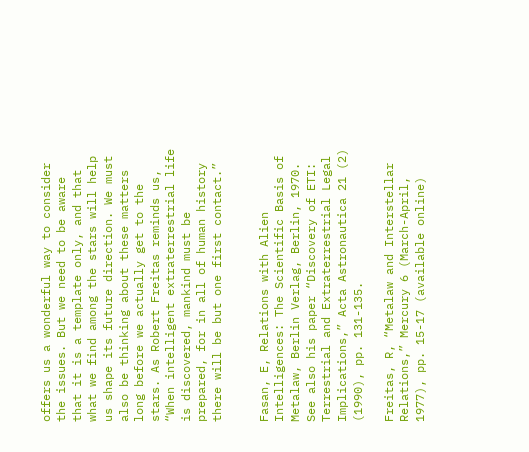offers us a wonderful way to consider the issues. But we need to be aware that it is a template only, and that what we find among the stars will help us shape its future direction. We must also be thinking about these matters long before we actually get to the stars. As Robert Freitas reminds us, “When intelligent extraterrestrial life is discovered, mankind must be prepared, for in all of human history there will be but one first contact.”


Fasan, E, Relations with Alien Intelligences: The Scientific Basis of Metalaw, Berlin Verlag, Berlin, 1970. See also his paper “Discovery of ETI: Terrestrial and Extraterrestrial Legal Implications,” Acta Astronautica 21 (2) (1990), pp. 131-135.

Freitas, R, “Metalaw and Interstellar Relations,” Mercury 6 (March-April, 1977), pp. 15-17 (available online)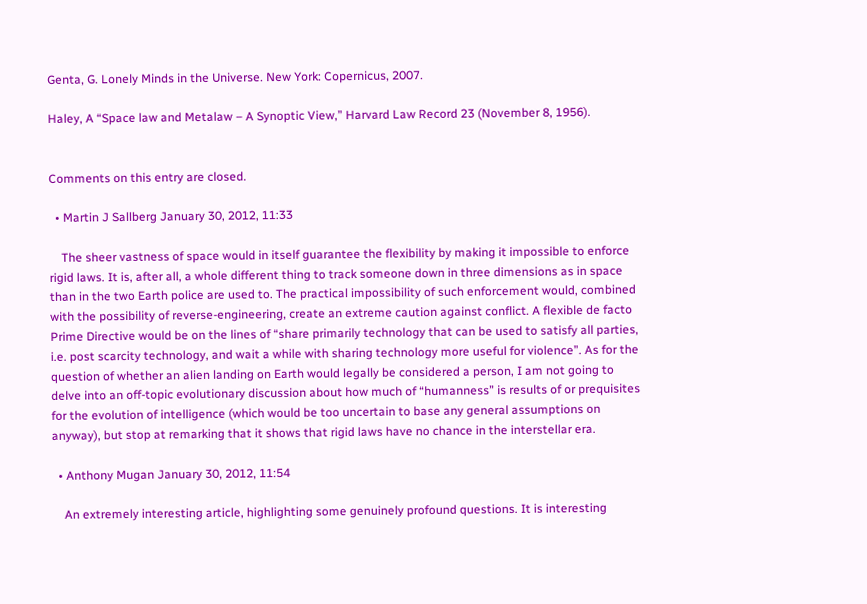Genta, G. Lonely Minds in the Universe. New York: Copernicus, 2007.

Haley, A “Space law and Metalaw – A Synoptic View,” Harvard Law Record 23 (November 8, 1956).


Comments on this entry are closed.

  • Martin J Sallberg January 30, 2012, 11:33

    The sheer vastness of space would in itself guarantee the flexibility by making it impossible to enforce rigid laws. It is, after all, a whole different thing to track someone down in three dimensions as in space than in the two Earth police are used to. The practical impossibility of such enforcement would, combined with the possibility of reverse-engineering, create an extreme caution against conflict. A flexible de facto Prime Directive would be on the lines of “share primarily technology that can be used to satisfy all parties, i.e. post scarcity technology, and wait a while with sharing technology more useful for violence”. As for the question of whether an alien landing on Earth would legally be considered a person, I am not going to delve into an off-topic evolutionary discussion about how much of “humanness” is results of or prequisites for the evolution of intelligence (which would be too uncertain to base any general assumptions on anyway), but stop at remarking that it shows that rigid laws have no chance in the interstellar era.

  • Anthony Mugan January 30, 2012, 11:54

    An extremely interesting article, highlighting some genuinely profound questions. It is interesting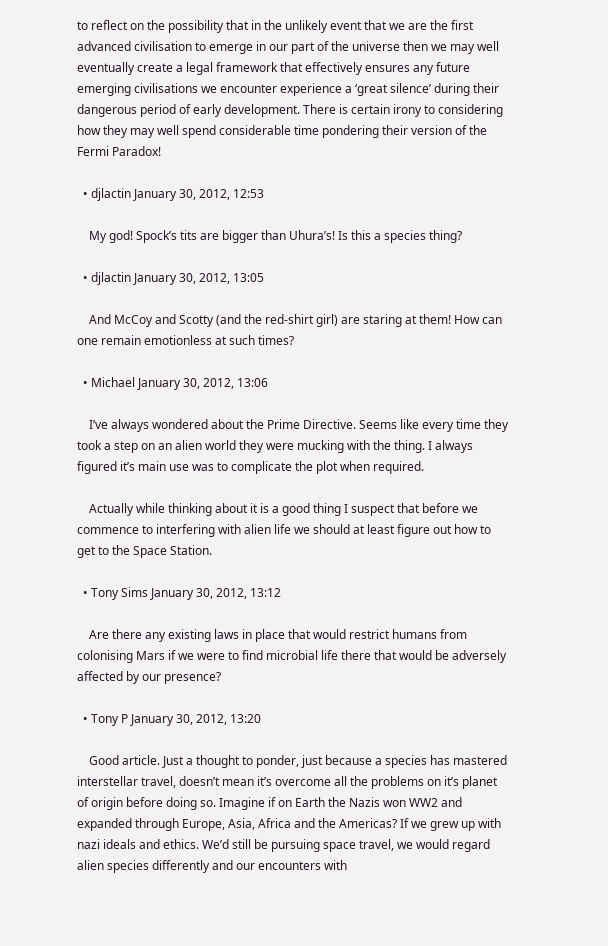to reflect on the possibility that in the unlikely event that we are the first advanced civilisation to emerge in our part of the universe then we may well eventually create a legal framework that effectively ensures any future emerging civilisations we encounter experience a ‘great silence’ during their dangerous period of early development. There is certain irony to considering how they may well spend considerable time pondering their version of the Fermi Paradox!

  • djlactin January 30, 2012, 12:53

    My god! Spock’s tits are bigger than Uhura’s! Is this a species thing?

  • djlactin January 30, 2012, 13:05

    And McCoy and Scotty (and the red-shirt girl) are staring at them! How can one remain emotionless at such times?

  • Michael January 30, 2012, 13:06

    I’ve always wondered about the Prime Directive. Seems like every time they took a step on an alien world they were mucking with the thing. I always figured it’s main use was to complicate the plot when required.

    Actually while thinking about it is a good thing I suspect that before we commence to interfering with alien life we should at least figure out how to get to the Space Station.

  • Tony Sims January 30, 2012, 13:12

    Are there any existing laws in place that would restrict humans from colonising Mars if we were to find microbial life there that would be adversely affected by our presence?

  • Tony P January 30, 2012, 13:20

    Good article. Just a thought to ponder, just because a species has mastered interstellar travel, doesn’t mean it’s overcome all the problems on it’s planet of origin before doing so. Imagine if on Earth the Nazis won WW2 and expanded through Europe, Asia, Africa and the Americas? If we grew up with nazi ideals and ethics. We’d still be pursuing space travel, we would regard alien species differently and our encounters with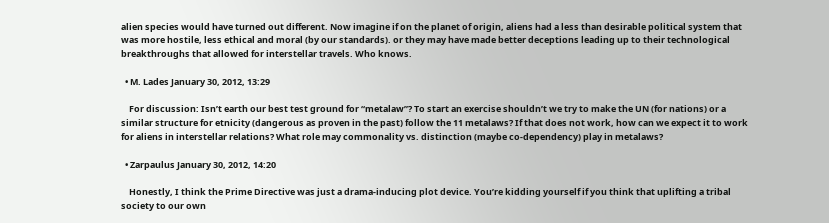alien species would have turned out different. Now imagine if on the planet of origin, aliens had a less than desirable political system that was more hostile, less ethical and moral (by our standards). or they may have made better deceptions leading up to their technological breakthroughs that allowed for interstellar travels. Who knows.

  • M. Lades January 30, 2012, 13:29

    For discussion: Isn’t earth our best test ground for “metalaw”? To start an exercise shouldn’t we try to make the UN (for nations) or a similar structure for etnicity (dangerous as proven in the past) follow the 11 metalaws? If that does not work, how can we expect it to work for aliens in interstellar relations? What role may commonality vs. distinction (maybe co-dependency) play in metalaws?

  • Zarpaulus January 30, 2012, 14:20

    Honestly, I think the Prime Directive was just a drama-inducing plot device. You’re kidding yourself if you think that uplifting a tribal society to our own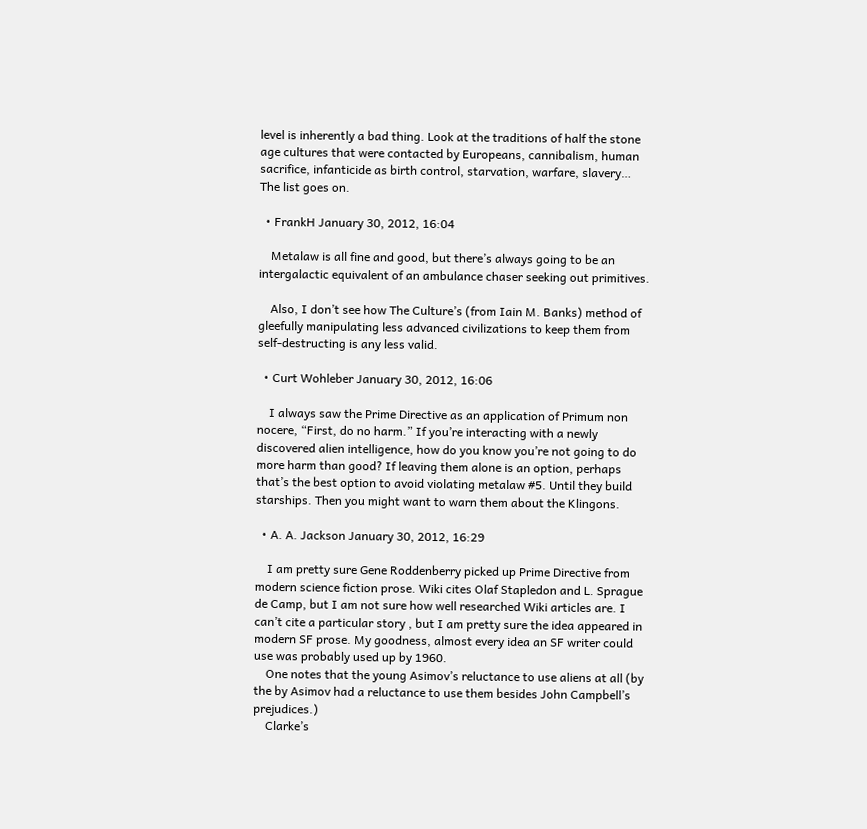level is inherently a bad thing. Look at the traditions of half the stone age cultures that were contacted by Europeans, cannibalism, human sacrifice, infanticide as birth control, starvation, warfare, slavery… The list goes on.

  • FrankH January 30, 2012, 16:04

    Metalaw is all fine and good, but there’s always going to be an intergalactic equivalent of an ambulance chaser seeking out primitives.

    Also, I don’t see how The Culture’s (from Iain M. Banks) method of gleefully manipulating less advanced civilizations to keep them from self-destructing is any less valid.

  • Curt Wohleber January 30, 2012, 16:06

    I always saw the Prime Directive as an application of Primum non nocere, “First, do no harm.” If you’re interacting with a newly discovered alien intelligence, how do you know you’re not going to do more harm than good? If leaving them alone is an option, perhaps that’s the best option to avoid violating metalaw #5. Until they build starships. Then you might want to warn them about the Klingons.

  • A. A. Jackson January 30, 2012, 16:29

    I am pretty sure Gene Roddenberry picked up Prime Directive from modern science fiction prose. Wiki cites Olaf Stapledon and L. Sprague de Camp, but I am not sure how well researched Wiki articles are. I can’t cite a particular story , but I am pretty sure the idea appeared in modern SF prose. My goodness, almost every idea an SF writer could use was probably used up by 1960.
    One notes that the young Asimov’s reluctance to use aliens at all (by the by Asimov had a reluctance to use them besides John Campbell’s prejudices.)
    Clarke’s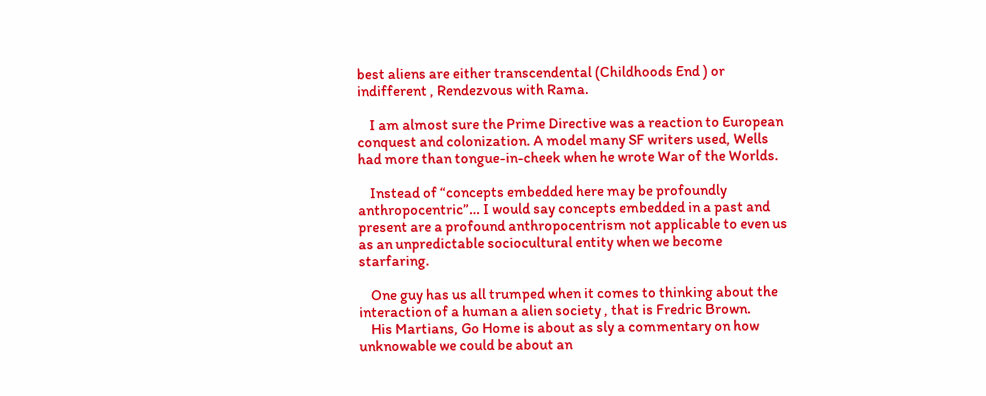best aliens are either transcendental (Childhoods End ) or indifferent , Rendezvous with Rama.

    I am almost sure the Prime Directive was a reaction to European conquest and colonization. A model many SF writers used, Wells had more than tongue-in-cheek when he wrote War of the Worlds.

    Instead of “concepts embedded here may be profoundly anthropocentric”… I would say concepts embedded in a past and present are a profound anthropocentrism not applicable to even us as an unpredictable sociocultural entity when we become starfaring.

    One guy has us all trumped when it comes to thinking about the interaction of a human a alien society , that is Fredric Brown.
    His Martians, Go Home is about as sly a commentary on how unknowable we could be about an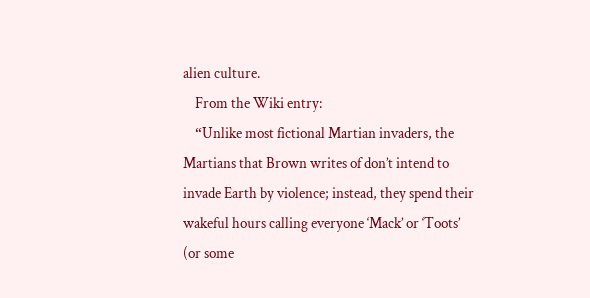alien culture.
    From the Wiki entry:
    “Unlike most fictional Martian invaders, the Martians that Brown writes of don’t intend to invade Earth by violence; instead, they spend their wakeful hours calling everyone ‘Mack’ or ‘Toots’ (or some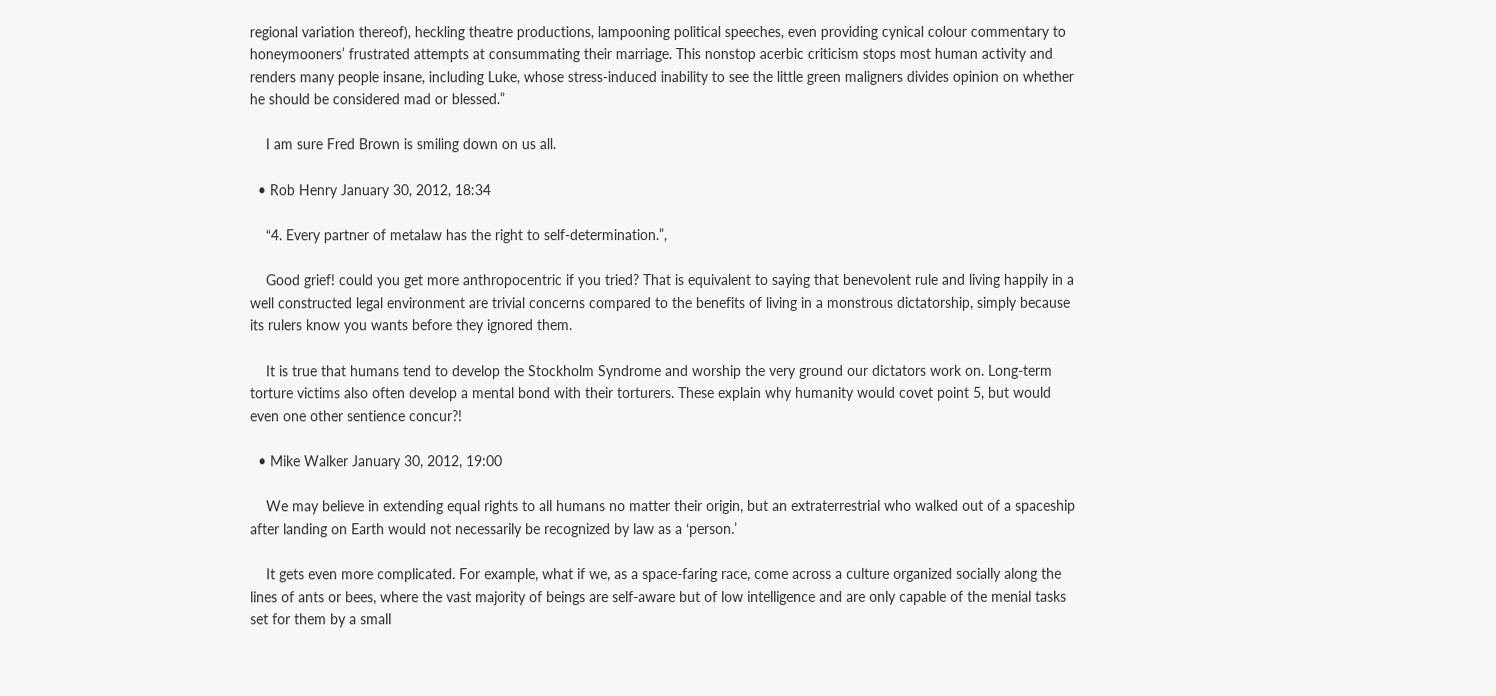regional variation thereof), heckling theatre productions, lampooning political speeches, even providing cynical colour commentary to honeymooners’ frustrated attempts at consummating their marriage. This nonstop acerbic criticism stops most human activity and renders many people insane, including Luke, whose stress-induced inability to see the little green maligners divides opinion on whether he should be considered mad or blessed.”

    I am sure Fred Brown is smiling down on us all.

  • Rob Henry January 30, 2012, 18:34

    “4. Every partner of metalaw has the right to self-determination.”,

    Good grief! could you get more anthropocentric if you tried? That is equivalent to saying that benevolent rule and living happily in a well constructed legal environment are trivial concerns compared to the benefits of living in a monstrous dictatorship, simply because its rulers know you wants before they ignored them.

    It is true that humans tend to develop the Stockholm Syndrome and worship the very ground our dictators work on. Long-term torture victims also often develop a mental bond with their torturers. These explain why humanity would covet point 5, but would even one other sentience concur?!

  • Mike Walker January 30, 2012, 19:00

    We may believe in extending equal rights to all humans no matter their origin, but an extraterrestrial who walked out of a spaceship after landing on Earth would not necessarily be recognized by law as a ‘person.’

    It gets even more complicated. For example, what if we, as a space-faring race, come across a culture organized socially along the lines of ants or bees, where the vast majority of beings are self-aware but of low intelligence and are only capable of the menial tasks set for them by a small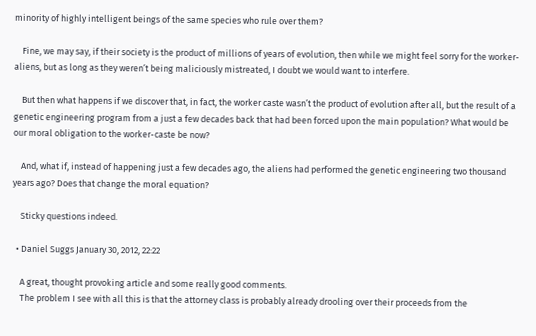minority of highly intelligent beings of the same species who rule over them?

    Fine, we may say, if their society is the product of millions of years of evolution, then while we might feel sorry for the worker-aliens, but as long as they weren’t being maliciously mistreated, I doubt we would want to interfere.

    But then what happens if we discover that, in fact, the worker caste wasn’t the product of evolution after all, but the result of a genetic engineering program from a just a few decades back that had been forced upon the main population? What would be our moral obligation to the worker-caste be now?

    And, what if, instead of happening just a few decades ago, the aliens had performed the genetic engineering two thousand years ago? Does that change the moral equation?

    Sticky questions indeed.

  • Daniel Suggs January 30, 2012, 22:22

    A great, thought provoking article and some really good comments.
    The problem I see with all this is that the attorney class is probably already drooling over their proceeds from the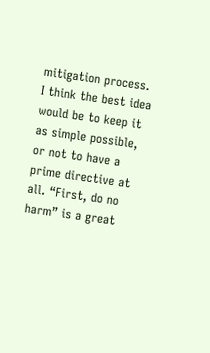mitigation process. I think the best idea would be to keep it as simple possible, or not to have a prime directive at all. “First, do no harm” is a great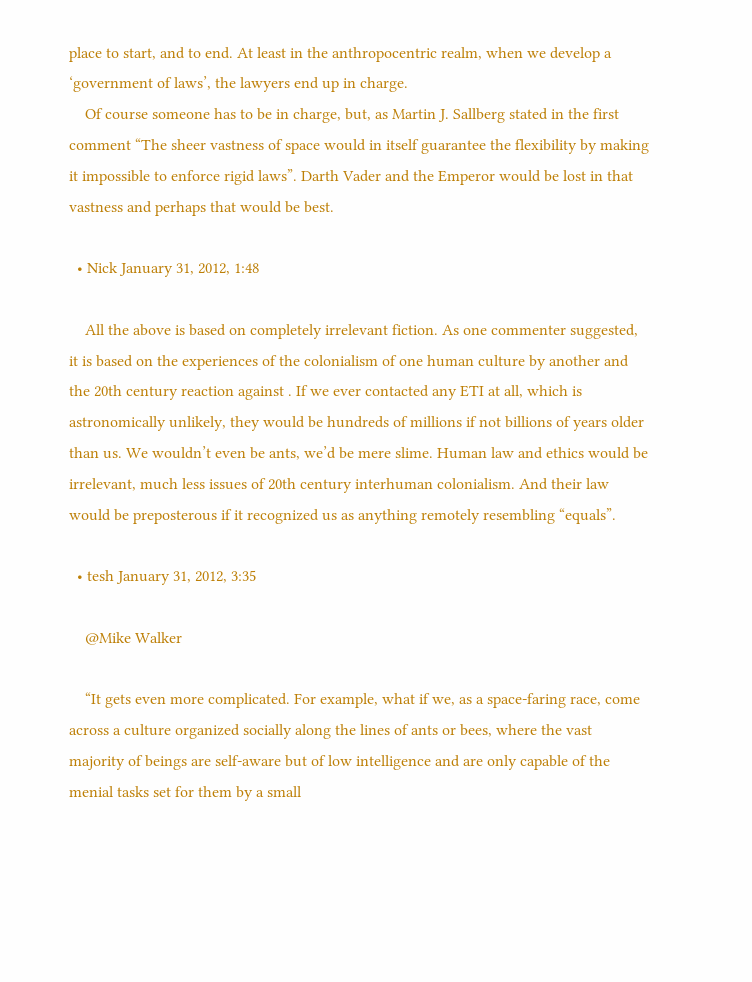place to start, and to end. At least in the anthropocentric realm, when we develop a ‘government of laws’, the lawyers end up in charge.
    Of course someone has to be in charge, but, as Martin J. Sallberg stated in the first comment “The sheer vastness of space would in itself guarantee the flexibility by making it impossible to enforce rigid laws”. Darth Vader and the Emperor would be lost in that vastness and perhaps that would be best.

  • Nick January 31, 2012, 1:48

    All the above is based on completely irrelevant fiction. As one commenter suggested, it is based on the experiences of the colonialism of one human culture by another and the 20th century reaction against . If we ever contacted any ETI at all, which is astronomically unlikely, they would be hundreds of millions if not billions of years older than us. We wouldn’t even be ants, we’d be mere slime. Human law and ethics would be irrelevant, much less issues of 20th century interhuman colonialism. And their law would be preposterous if it recognized us as anything remotely resembling “equals”.

  • tesh January 31, 2012, 3:35

    @Mike Walker

    “It gets even more complicated. For example, what if we, as a space-faring race, come across a culture organized socially along the lines of ants or bees, where the vast majority of beings are self-aware but of low intelligence and are only capable of the menial tasks set for them by a small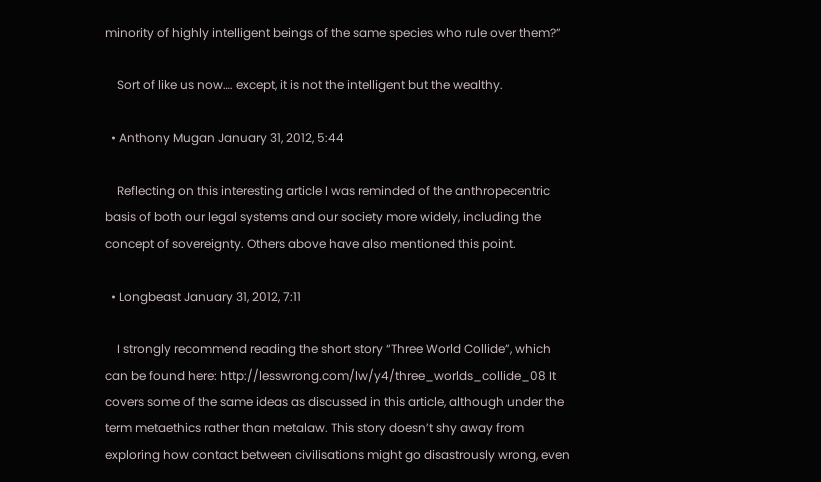minority of highly intelligent beings of the same species who rule over them?”

    Sort of like us now…. except, it is not the intelligent but the wealthy.

  • Anthony Mugan January 31, 2012, 5:44

    Reflecting on this interesting article I was reminded of the anthropecentric basis of both our legal systems and our society more widely, including the concept of sovereignty. Others above have also mentioned this point.

  • Longbeast January 31, 2012, 7:11

    I strongly recommend reading the short story “Three World Collide”, which can be found here: http://lesswrong.com/lw/y4/three_worlds_collide_08 It covers some of the same ideas as discussed in this article, although under the term metaethics rather than metalaw. This story doesn’t shy away from exploring how contact between civilisations might go disastrously wrong, even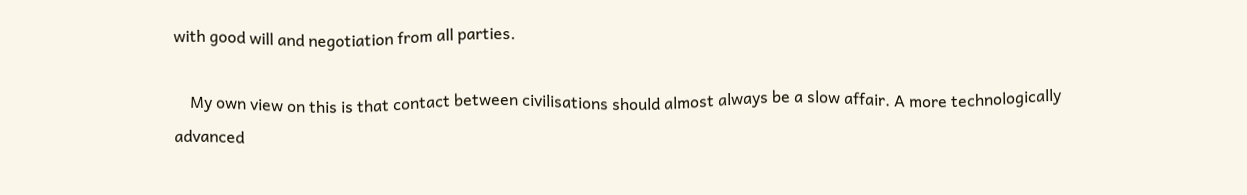with good will and negotiation from all parties.

    My own view on this is that contact between civilisations should almost always be a slow affair. A more technologically advanced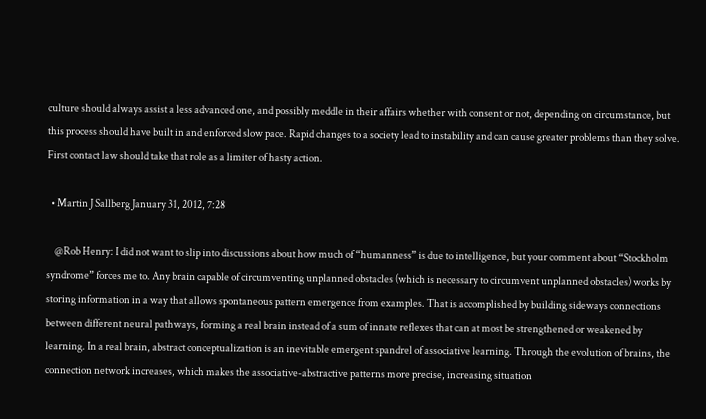culture should always assist a less advanced one, and possibly meddle in their affairs whether with consent or not, depending on circumstance, but this process should have built in and enforced slow pace. Rapid changes to a society lead to instability and can cause greater problems than they solve. First contact law should take that role as a limiter of hasty action.

  • Martin J Sallberg January 31, 2012, 7:28

    @Rob Henry: I did not want to slip into discussions about how much of “humanness” is due to intelligence, but your comment about “Stockholm syndrome” forces me to. Any brain capable of circumventing unplanned obstacles (which is necessary to circumvent unplanned obstacles) works by storing information in a way that allows spontaneous pattern emergence from examples. That is accomplished by building sideways connections between different neural pathways, forming a real brain instead of a sum of innate reflexes that can at most be strengthened or weakened by learning. In a real brain, abstract conceptualization is an inevitable emergent spandrel of associative learning. Through the evolution of brains, the connection network increases, which makes the associative-abstractive patterns more precise, increasing situation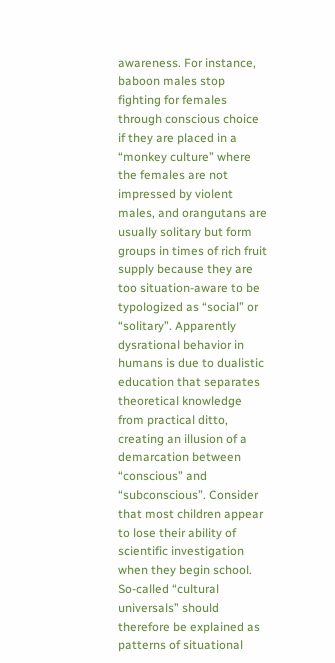awareness. For instance, baboon males stop fighting for females through conscious choice if they are placed in a “monkey culture” where the females are not impressed by violent males, and orangutans are usually solitary but form groups in times of rich fruit supply because they are too situation-aware to be typologized as “social” or “solitary”. Apparently dysrational behavior in humans is due to dualistic education that separates theoretical knowledge from practical ditto, creating an illusion of a demarcation between “conscious” and “subconscious”. Consider that most children appear to lose their ability of scientific investigation when they begin school. So-called “cultural universals” should therefore be explained as patterns of situational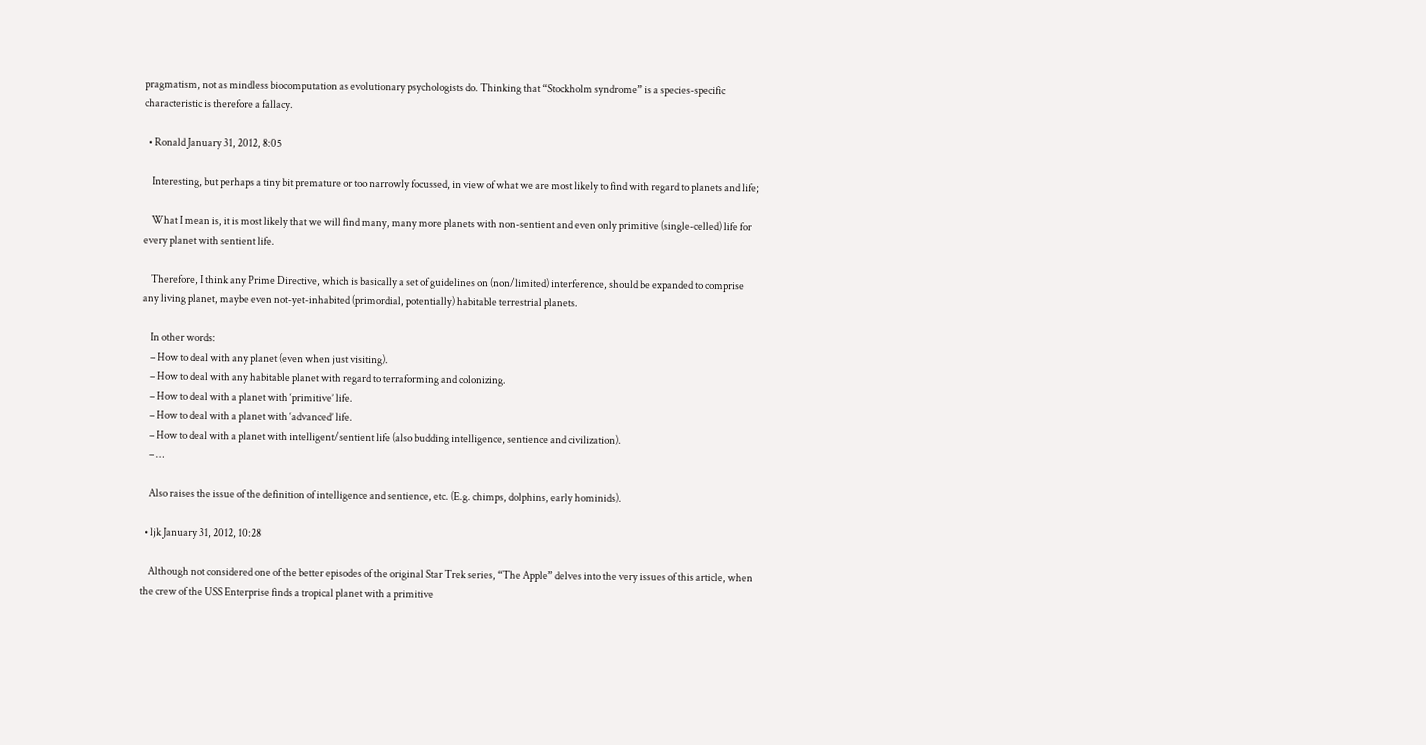pragmatism, not as mindless biocomputation as evolutionary psychologists do. Thinking that “Stockholm syndrome” is a species-specific characteristic is therefore a fallacy.

  • Ronald January 31, 2012, 8:05

    Interesting, but perhaps a tiny bit premature or too narrowly focussed, in view of what we are most likely to find with regard to planets and life;

    What I mean is, it is most likely that we will find many, many more planets with non-sentient and even only primitive (single-celled) life for every planet with sentient life.

    Therefore, I think any Prime Directive, which is basically a set of guidelines on (non/limited) interference, should be expanded to comprise any living planet, maybe even not-yet-inhabited (primordial, potentially) habitable terrestrial planets.

    In other words:
    – How to deal with any planet (even when just visiting).
    – How to deal with any habitable planet with regard to terraforming and colonizing.
    – How to deal with a planet with ‘primitive’ life.
    – How to deal with a planet with ‘advanced’ life.
    – How to deal with a planet with intelligent/sentient life (also budding intelligence, sentience and civilization).
    – …

    Also raises the issue of the definition of intelligence and sentience, etc. (E.g. chimps, dolphins, early hominids).

  • ljk January 31, 2012, 10:28

    Although not considered one of the better episodes of the original Star Trek series, “The Apple” delves into the very issues of this article, when the crew of the USS Enterprise finds a tropical planet with a primitive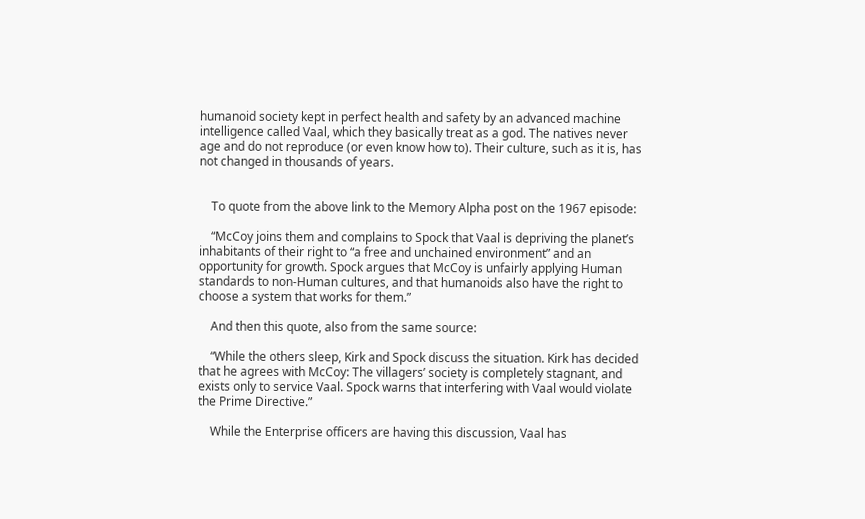humanoid society kept in perfect health and safety by an advanced machine intelligence called Vaal, which they basically treat as a god. The natives never age and do not reproduce (or even know how to). Their culture, such as it is, has not changed in thousands of years.


    To quote from the above link to the Memory Alpha post on the 1967 episode:

    “McCoy joins them and complains to Spock that Vaal is depriving the planet’s inhabitants of their right to “a free and unchained environment” and an opportunity for growth. Spock argues that McCoy is unfairly applying Human standards to non-Human cultures, and that humanoids also have the right to choose a system that works for them.”

    And then this quote, also from the same source:

    “While the others sleep, Kirk and Spock discuss the situation. Kirk has decided that he agrees with McCoy: The villagers’ society is completely stagnant, and exists only to service Vaal. Spock warns that interfering with Vaal would violate the Prime Directive.”

    While the Enterprise officers are having this discussion, Vaal has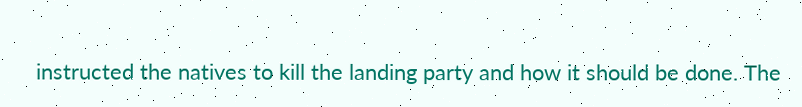instructed the natives to kill the landing party and how it should be done. The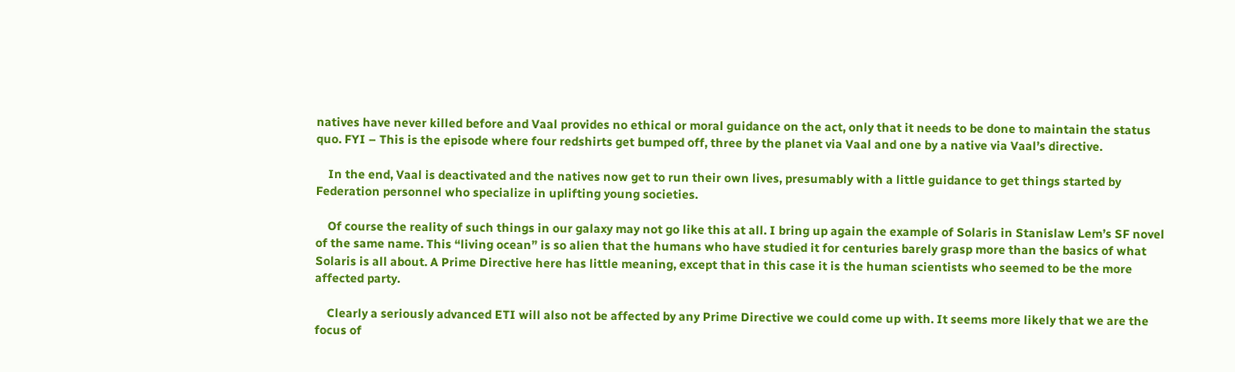natives have never killed before and Vaal provides no ethical or moral guidance on the act, only that it needs to be done to maintain the status quo. FYI – This is the episode where four redshirts get bumped off, three by the planet via Vaal and one by a native via Vaal’s directive.

    In the end, Vaal is deactivated and the natives now get to run their own lives, presumably with a little guidance to get things started by Federation personnel who specialize in uplifting young societies.

    Of course the reality of such things in our galaxy may not go like this at all. I bring up again the example of Solaris in Stanislaw Lem’s SF novel of the same name. This “living ocean” is so alien that the humans who have studied it for centuries barely grasp more than the basics of what Solaris is all about. A Prime Directive here has little meaning, except that in this case it is the human scientists who seemed to be the more affected party.

    Clearly a seriously advanced ETI will also not be affected by any Prime Directive we could come up with. It seems more likely that we are the focus of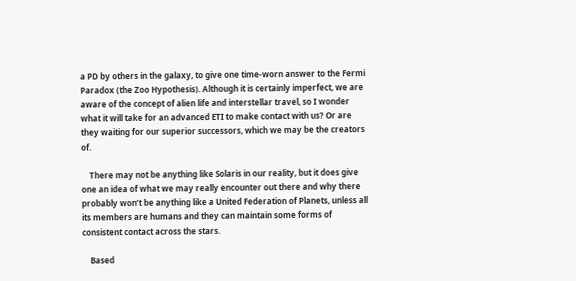a PD by others in the galaxy, to give one time-worn answer to the Fermi Paradox (the Zoo Hypothesis). Although it is certainly imperfect, we are aware of the concept of alien life and interstellar travel, so I wonder what it will take for an advanced ETI to make contact with us? Or are they waiting for our superior successors, which we may be the creators of.

    There may not be anything like Solaris in our reality, but it does give one an idea of what we may really encounter out there and why there probably won’t be anything like a United Federation of Planets, unless all its members are humans and they can maintain some forms of consistent contact across the stars.

    Based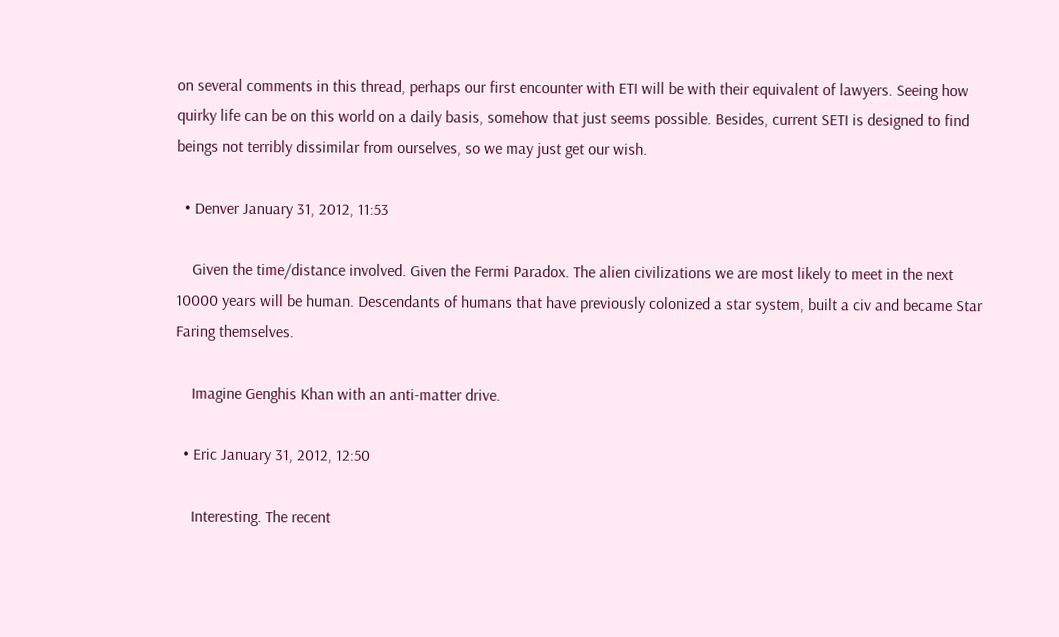on several comments in this thread, perhaps our first encounter with ETI will be with their equivalent of lawyers. Seeing how quirky life can be on this world on a daily basis, somehow that just seems possible. Besides, current SETI is designed to find beings not terribly dissimilar from ourselves, so we may just get our wish.

  • Denver January 31, 2012, 11:53

    Given the time/distance involved. Given the Fermi Paradox. The alien civilizations we are most likely to meet in the next 10000 years will be human. Descendants of humans that have previously colonized a star system, built a civ and became Star Faring themselves.

    Imagine Genghis Khan with an anti-matter drive.

  • Eric January 31, 2012, 12:50

    Interesting. The recent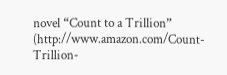novel “Count to a Trillion” (http://www.amazon.com/Count-Trillion-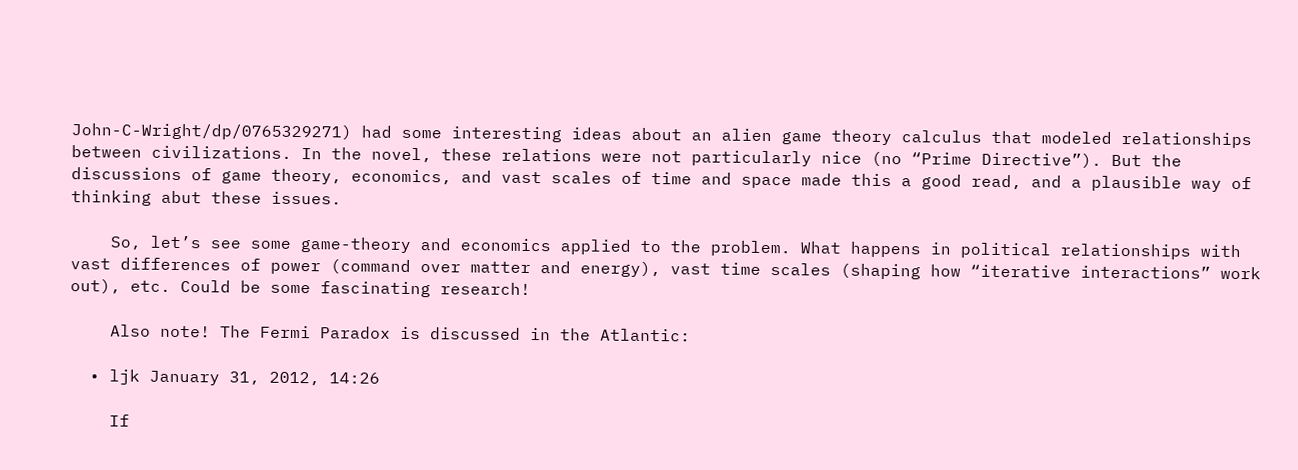John-C-Wright/dp/0765329271) had some interesting ideas about an alien game theory calculus that modeled relationships between civilizations. In the novel, these relations were not particularly nice (no “Prime Directive”). But the discussions of game theory, economics, and vast scales of time and space made this a good read, and a plausible way of thinking abut these issues.

    So, let’s see some game-theory and economics applied to the problem. What happens in political relationships with vast differences of power (command over matter and energy), vast time scales (shaping how “iterative interactions” work out), etc. Could be some fascinating research!

    Also note! The Fermi Paradox is discussed in the Atlantic:

  • ljk January 31, 2012, 14:26

    If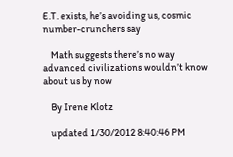E.T. exists, he’s avoiding us, cosmic number-crunchers say

    Math suggests there’s no way advanced civilizations wouldn’t know about us by now

    By Irene Klotz

    updated 1/30/2012 8:40:46 PM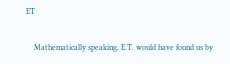ET

    Mathematically speaking, E.T. would have found us by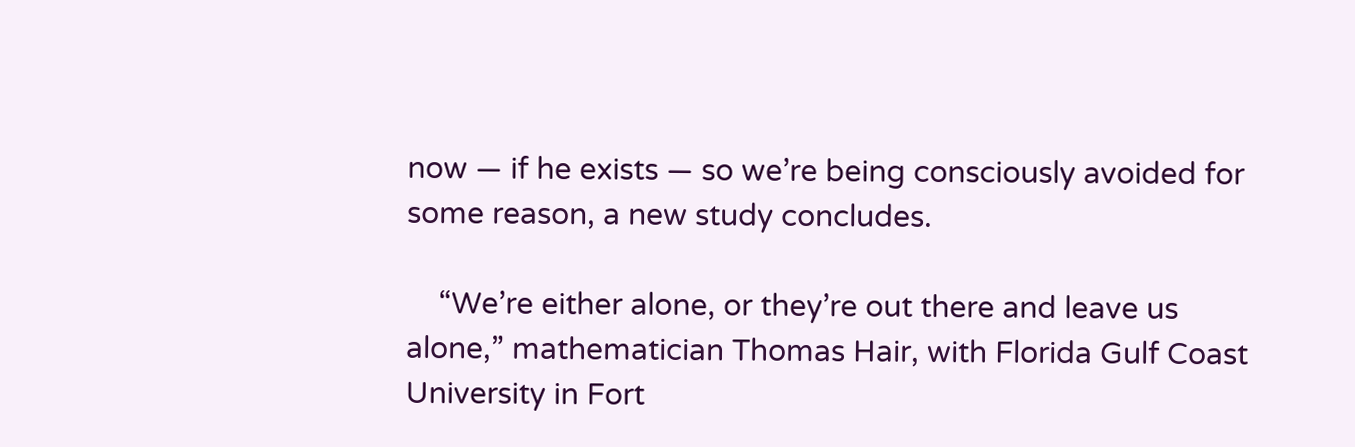now — if he exists — so we’re being consciously avoided for some reason, a new study concludes.

    “We’re either alone, or they’re out there and leave us alone,” mathematician Thomas Hair, with Florida Gulf Coast University in Fort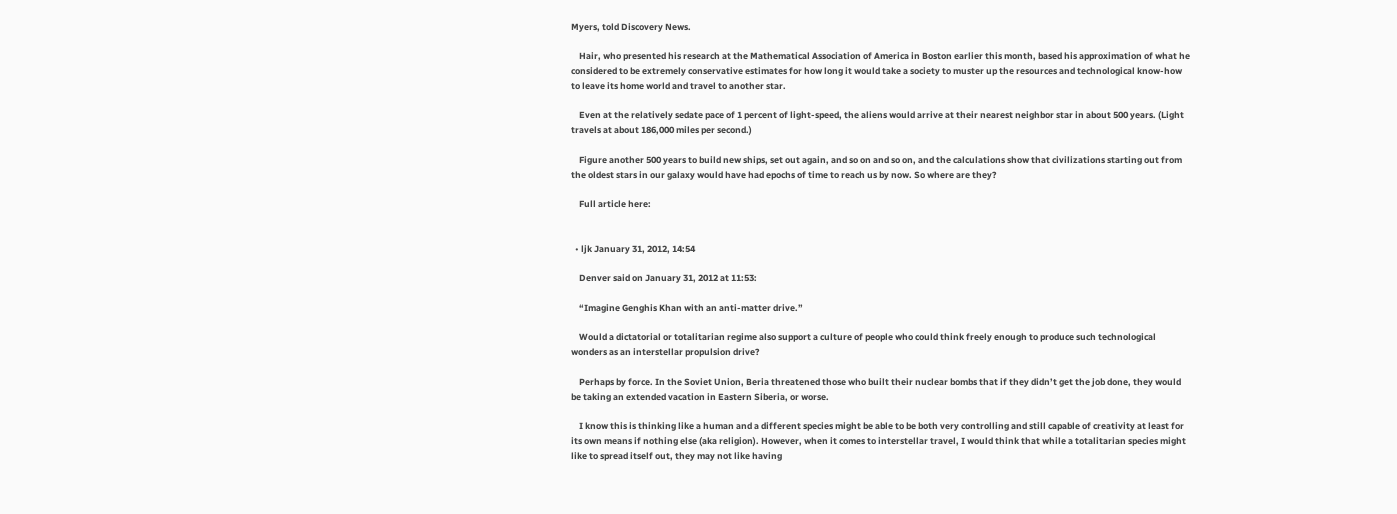Myers, told Discovery News.

    Hair, who presented his research at the Mathematical Association of America in Boston earlier this month, based his approximation of what he considered to be extremely conservative estimates for how long it would take a society to muster up the resources and technological know-how to leave its home world and travel to another star.

    Even at the relatively sedate pace of 1 percent of light-speed, the aliens would arrive at their nearest neighbor star in about 500 years. (Light travels at about 186,000 miles per second.)

    Figure another 500 years to build new ships, set out again, and so on and so on, and the calculations show that civilizations starting out from the oldest stars in our galaxy would have had epochs of time to reach us by now. So where are they?

    Full article here:


  • ljk January 31, 2012, 14:54

    Denver said on January 31, 2012 at 11:53:

    “Imagine Genghis Khan with an anti-matter drive.”

    Would a dictatorial or totalitarian regime also support a culture of people who could think freely enough to produce such technological wonders as an interstellar propulsion drive?

    Perhaps by force. In the Soviet Union, Beria threatened those who built their nuclear bombs that if they didn’t get the job done, they would be taking an extended vacation in Eastern Siberia, or worse.

    I know this is thinking like a human and a different species might be able to be both very controlling and still capable of creativity at least for its own means if nothing else (aka religion). However, when it comes to interstellar travel, I would think that while a totalitarian species might like to spread itself out, they may not like having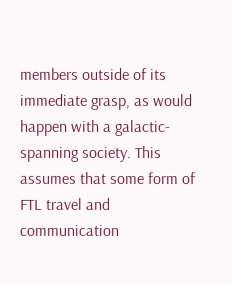members outside of its immediate grasp, as would happen with a galactic-spanning society. This assumes that some form of FTL travel and communication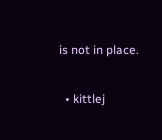is not in place.

  • kittlej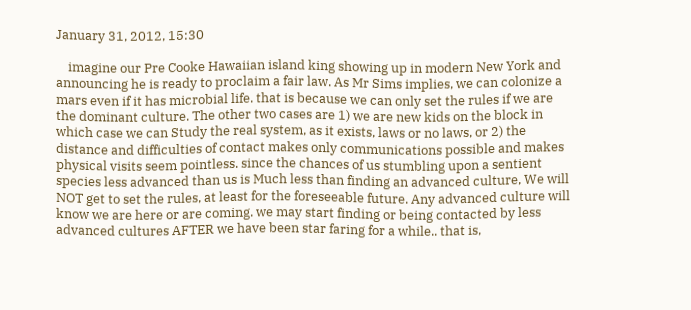January 31, 2012, 15:30

    imagine our Pre Cooke Hawaiian island king showing up in modern New York and announcing he is ready to proclaim a fair law. As Mr Sims implies, we can colonize a mars even if it has microbial life. that is because we can only set the rules if we are the dominant culture. The other two cases are 1) we are new kids on the block in which case we can Study the real system, as it exists, laws or no laws, or 2) the distance and difficulties of contact makes only communications possible and makes physical visits seem pointless. since the chances of us stumbling upon a sentient species less advanced than us is Much less than finding an advanced culture, We will NOT get to set the rules, at least for the foreseeable future. Any advanced culture will know we are here or are coming. we may start finding or being contacted by less advanced cultures AFTER we have been star faring for a while.. that is,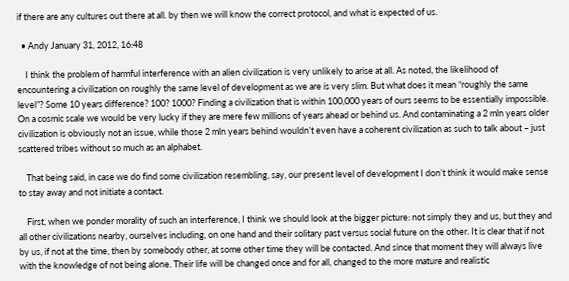if there are any cultures out there at all. by then we will know the correct protocol, and what is expected of us.

  • Andy January 31, 2012, 16:48

    I think the problem of harmful interference with an alien civilization is very unlikely to arise at all. As noted, the likelihood of encountering a civilization on roughly the same level of development as we are is very slim. But what does it mean “roughly the same level”? Some 10 years difference? 100? 1000? Finding a civilization that is within 100,000 years of ours seems to be essentially impossible. On a cosmic scale we would be very lucky if they are mere few millions of years ahead or behind us. And contaminating a 2 mln years older civilization is obviously not an issue, while those 2 mln years behind wouldn’t even have a coherent civilization as such to talk about – just scattered tribes without so much as an alphabet.

    That being said, in case we do find some civilization resembling, say, our present level of development I don’t think it would make sense to stay away and not initiate a contact.

    First, when we ponder morality of such an interference, I think we should look at the bigger picture: not simply they and us, but they and all other civilizations nearby, ourselves including, on one hand and their solitary past versus social future on the other. It is clear that if not by us, if not at the time, then by somebody other, at some other time they will be contacted. And since that moment they will always live with the knowledge of not being alone. Their life will be changed once and for all, changed to the more mature and realistic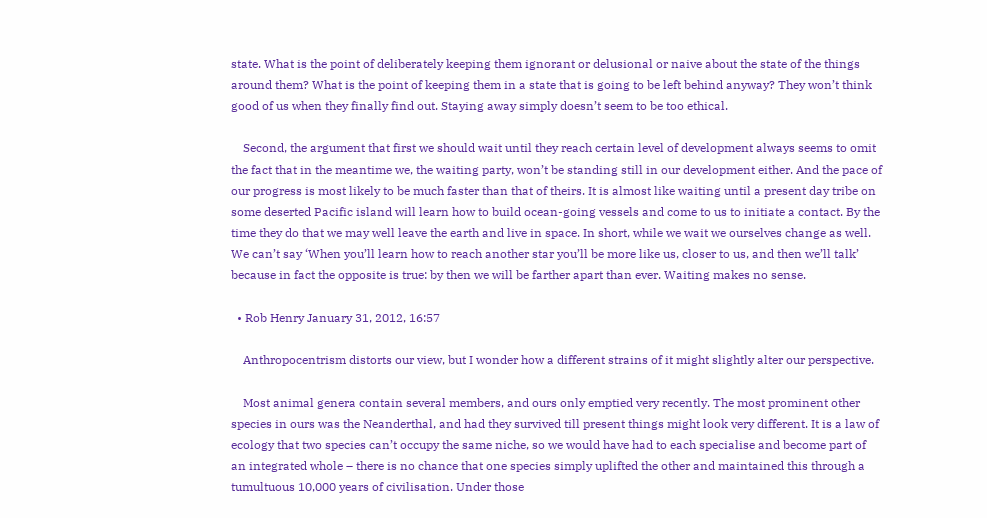state. What is the point of deliberately keeping them ignorant or delusional or naive about the state of the things around them? What is the point of keeping them in a state that is going to be left behind anyway? They won’t think good of us when they finally find out. Staying away simply doesn’t seem to be too ethical.

    Second, the argument that first we should wait until they reach certain level of development always seems to omit the fact that in the meantime we, the waiting party, won’t be standing still in our development either. And the pace of our progress is most likely to be much faster than that of theirs. It is almost like waiting until a present day tribe on some deserted Pacific island will learn how to build ocean-going vessels and come to us to initiate a contact. By the time they do that we may well leave the earth and live in space. In short, while we wait we ourselves change as well. We can’t say ‘When you’ll learn how to reach another star you’ll be more like us, closer to us, and then we’ll talk’ because in fact the opposite is true: by then we will be farther apart than ever. Waiting makes no sense.

  • Rob Henry January 31, 2012, 16:57

    Anthropocentrism distorts our view, but I wonder how a different strains of it might slightly alter our perspective.

    Most animal genera contain several members, and ours only emptied very recently. The most prominent other species in ours was the Neanderthal, and had they survived till present things might look very different. It is a law of ecology that two species can’t occupy the same niche, so we would have had to each specialise and become part of an integrated whole – there is no chance that one species simply uplifted the other and maintained this through a tumultuous 10,000 years of civilisation. Under those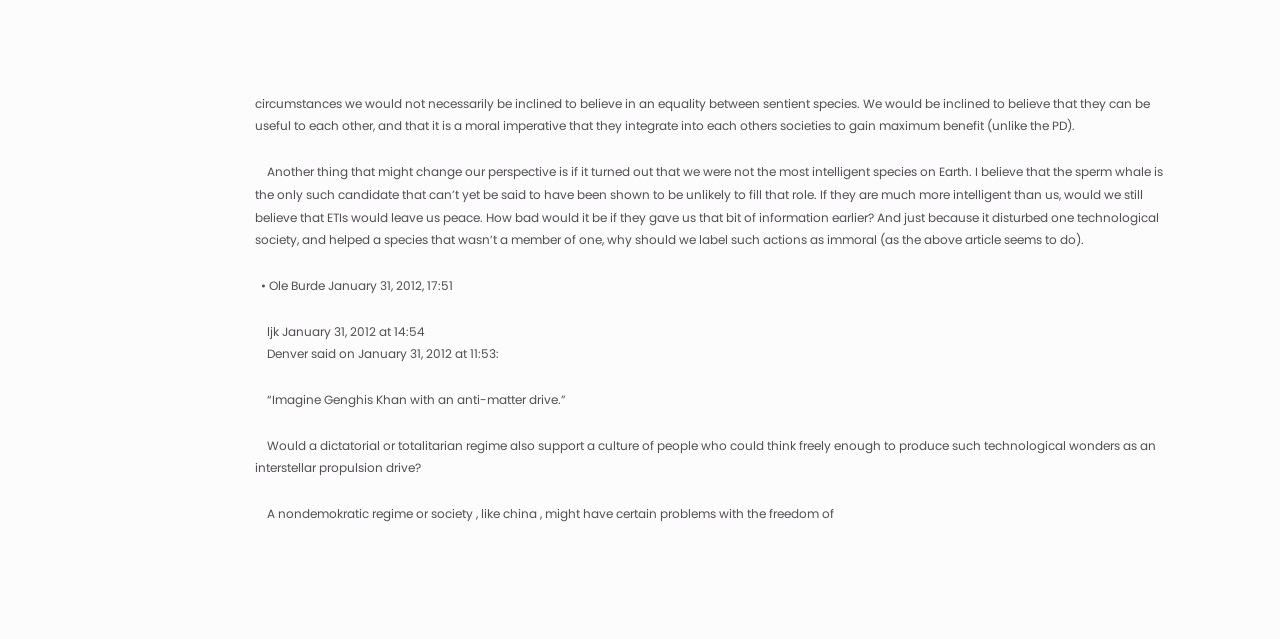circumstances we would not necessarily be inclined to believe in an equality between sentient species. We would be inclined to believe that they can be useful to each other, and that it is a moral imperative that they integrate into each others societies to gain maximum benefit (unlike the PD).

    Another thing that might change our perspective is if it turned out that we were not the most intelligent species on Earth. I believe that the sperm whale is the only such candidate that can’t yet be said to have been shown to be unlikely to fill that role. If they are much more intelligent than us, would we still believe that ETIs would leave us peace. How bad would it be if they gave us that bit of information earlier? And just because it disturbed one technological society, and helped a species that wasn’t a member of one, why should we label such actions as immoral (as the above article seems to do).

  • Ole Burde January 31, 2012, 17:51

    ljk January 31, 2012 at 14:54
    Denver said on January 31, 2012 at 11:53:

    “Imagine Genghis Khan with an anti-matter drive.”

    Would a dictatorial or totalitarian regime also support a culture of people who could think freely enough to produce such technological wonders as an interstellar propulsion drive?

    A nondemokratic regime or society , like china , might have certain problems with the freedom of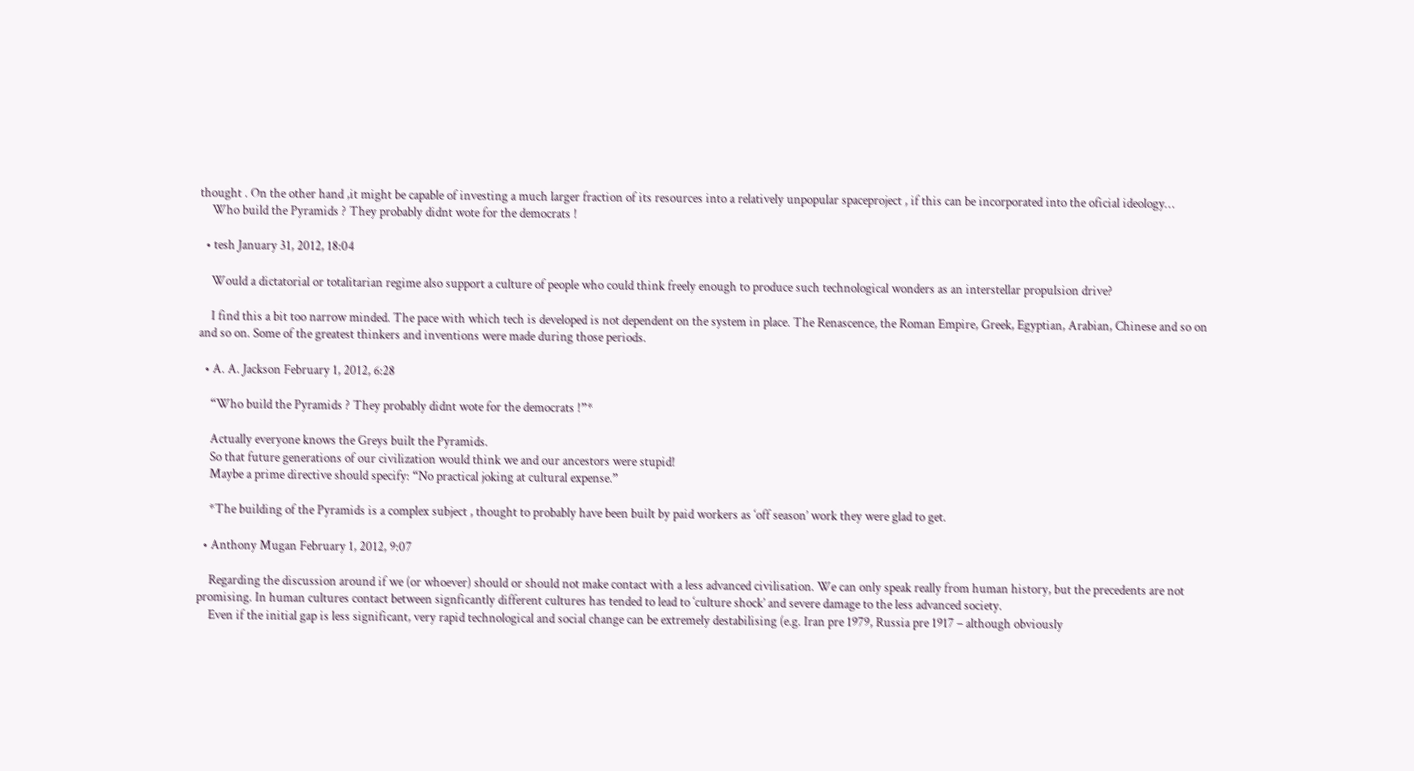thought . On the other hand ,it might be capable of investing a much larger fraction of its resources into a relatively unpopular spaceproject , if this can be incorporated into the oficial ideology…
    Who build the Pyramids ? They probably didnt wote for the democrats !

  • tesh January 31, 2012, 18:04

    Would a dictatorial or totalitarian regime also support a culture of people who could think freely enough to produce such technological wonders as an interstellar propulsion drive?

    I find this a bit too narrow minded. The pace with which tech is developed is not dependent on the system in place. The Renascence, the Roman Empire, Greek, Egyptian, Arabian, Chinese and so on and so on. Some of the greatest thinkers and inventions were made during those periods.

  • A. A. Jackson February 1, 2012, 6:28

    “Who build the Pyramids ? They probably didnt wote for the democrats !”*

    Actually everyone knows the Greys built the Pyramids.
    So that future generations of our civilization would think we and our ancestors were stupid!
    Maybe a prime directive should specify: “No practical joking at cultural expense.”

    *The building of the Pyramids is a complex subject , thought to probably have been built by paid workers as ‘off season’ work they were glad to get.

  • Anthony Mugan February 1, 2012, 9:07

    Regarding the discussion around if we (or whoever) should or should not make contact with a less advanced civilisation. We can only speak really from human history, but the precedents are not promising. In human cultures contact between signficantly different cultures has tended to lead to ‘culture shock’ and severe damage to the less advanced society.
    Even if the initial gap is less significant, very rapid technological and social change can be extremely destabilising (e.g. Iran pre 1979, Russia pre 1917 – although obviously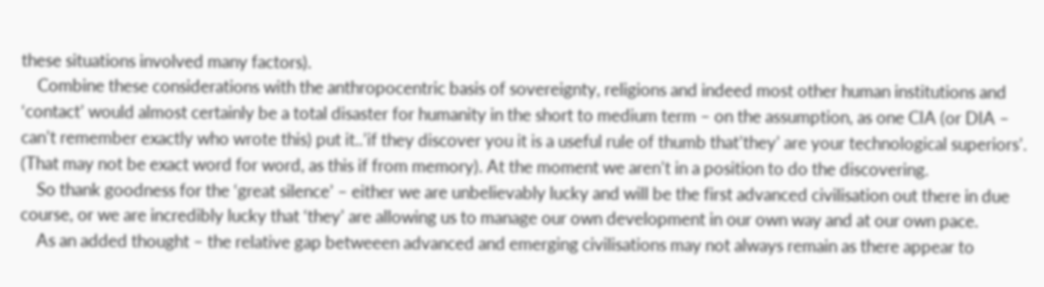these situations involved many factors).
    Combine these considerations with the anthropocentric basis of sovereignty, religions and indeed most other human institutions and ‘contact’ would almost certainly be a total disaster for humanity in the short to medium term – on the assumption, as one CIA (or DIA – can’t remember exactly who wrote this) put it..’if they discover you it is a useful rule of thumb that’they’ are your technological superiors’. (That may not be exact word for word, as this if from memory). At the moment we aren’t in a position to do the discovering.
    So thank goodness for the ‘great silence’ – either we are unbelievably lucky and will be the first advanced civilisation out there in due course, or we are incredibly lucky that ‘they’ are allowing us to manage our own development in our own way and at our own pace.
    As an added thought – the relative gap betweeen advanced and emerging civilisations may not always remain as there appear to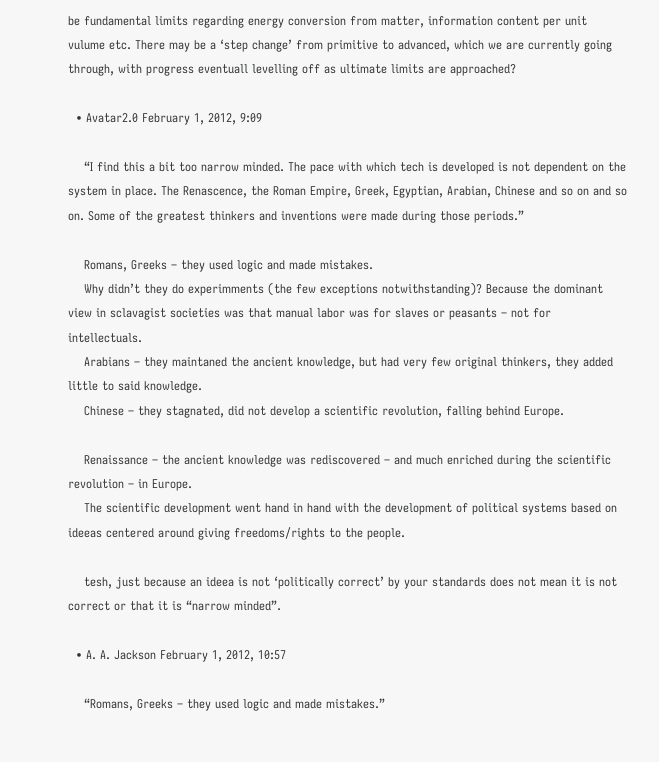be fundamental limits regarding energy conversion from matter, information content per unit vulume etc. There may be a ‘step change’ from primitive to advanced, which we are currently going through, with progress eventuall levelling off as ultimate limits are approached?

  • Avatar2.0 February 1, 2012, 9:09

    “I find this a bit too narrow minded. The pace with which tech is developed is not dependent on the system in place. The Renascence, the Roman Empire, Greek, Egyptian, Arabian, Chinese and so on and so on. Some of the greatest thinkers and inventions were made during those periods.”

    Romans, Greeks – they used logic and made mistakes.
    Why didn’t they do experimments (the few exceptions notwithstanding)? Because the dominant view in sclavagist societies was that manual labor was for slaves or peasants – not for intellectuals.
    Arabians – they maintaned the ancient knowledge, but had very few original thinkers, they added little to said knowledge.
    Chinese – they stagnated, did not develop a scientific revolution, falling behind Europe.

    Renaissance – the ancient knowledge was rediscovered – and much enriched during the scientific revolution – in Europe.
    The scientific development went hand in hand with the development of political systems based on ideeas centered around giving freedoms/rights to the people.

    tesh, just because an ideea is not ‘politically correct’ by your standards does not mean it is not correct or that it is “narrow minded”.

  • A. A. Jackson February 1, 2012, 10:57

    “Romans, Greeks – they used logic and made mistakes.”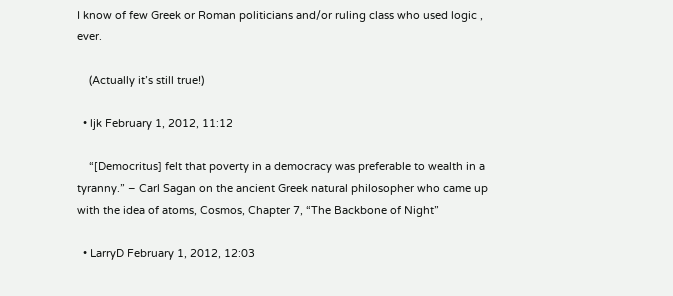I know of few Greek or Roman politicians and/or ruling class who used logic , ever.

    (Actually it’s still true!)

  • ljk February 1, 2012, 11:12

    “[Democritus] felt that poverty in a democracy was preferable to wealth in a tyranny.” – Carl Sagan on the ancient Greek natural philosopher who came up with the idea of atoms, Cosmos, Chapter 7, “The Backbone of Night”

  • LarryD February 1, 2012, 12:03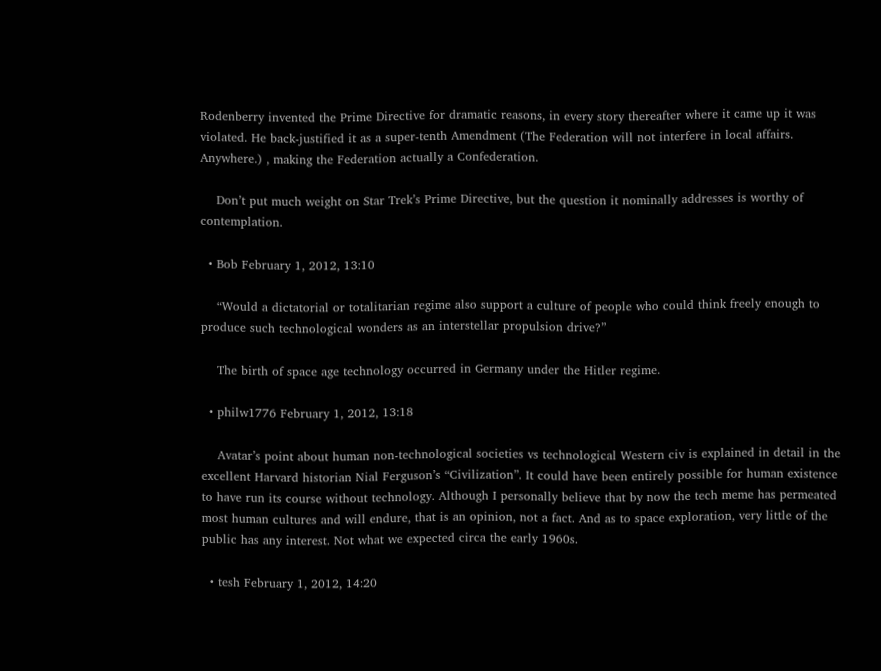Rodenberry invented the Prime Directive for dramatic reasons, in every story thereafter where it came up it was violated. He back-justified it as a super-tenth Amendment (The Federation will not interfere in local affairs. Anywhere.) , making the Federation actually a Confederation.

    Don’t put much weight on Star Trek’s Prime Directive, but the question it nominally addresses is worthy of contemplation.

  • Bob February 1, 2012, 13:10

    “Would a dictatorial or totalitarian regime also support a culture of people who could think freely enough to produce such technological wonders as an interstellar propulsion drive?”

    The birth of space age technology occurred in Germany under the Hitler regime.

  • philw1776 February 1, 2012, 13:18

    Avatar’s point about human non-technological societies vs technological Western civ is explained in detail in the excellent Harvard historian Nial Ferguson’s “Civilization”. It could have been entirely possible for human existence to have run its course without technology. Although I personally believe that by now the tech meme has permeated most human cultures and will endure, that is an opinion, not a fact. And as to space exploration, very little of the public has any interest. Not what we expected circa the early 1960s.

  • tesh February 1, 2012, 14:20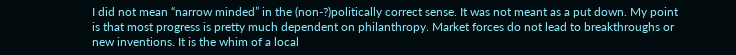I did not mean “narrow minded” in the (non-?)politically correct sense. It was not meant as a put down. My point is that most progress is pretty much dependent on philanthropy. Market forces do not lead to breakthroughs or new inventions. It is the whim of a local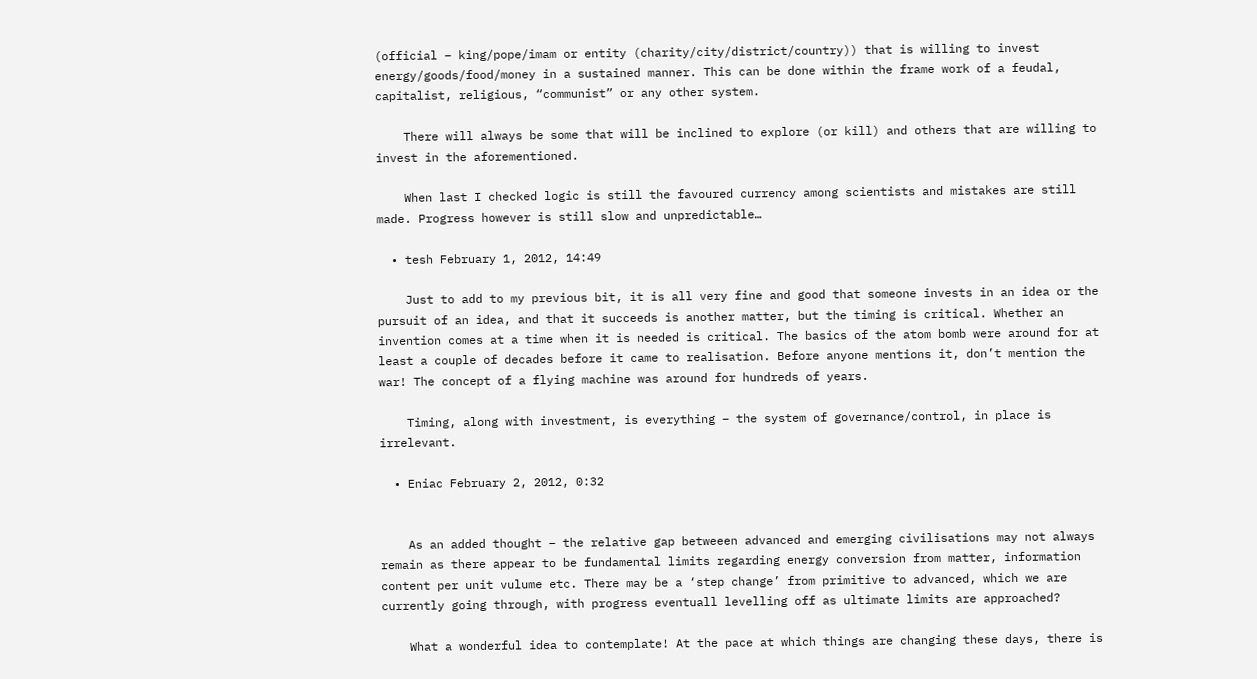(official – king/pope/imam or entity (charity/city/district/country)) that is willing to invest energy/goods/food/money in a sustained manner. This can be done within the frame work of a feudal, capitalist, religious, “communist” or any other system.

    There will always be some that will be inclined to explore (or kill) and others that are willing to invest in the aforementioned.

    When last I checked logic is still the favoured currency among scientists and mistakes are still made. Progress however is still slow and unpredictable…

  • tesh February 1, 2012, 14:49

    Just to add to my previous bit, it is all very fine and good that someone invests in an idea or the pursuit of an idea, and that it succeeds is another matter, but the timing is critical. Whether an invention comes at a time when it is needed is critical. The basics of the atom bomb were around for at least a couple of decades before it came to realisation. Before anyone mentions it, don’t mention the war! The concept of a flying machine was around for hundreds of years.

    Timing, along with investment, is everything – the system of governance/control, in place is irrelevant.

  • Eniac February 2, 2012, 0:32


    As an added thought – the relative gap betweeen advanced and emerging civilisations may not always remain as there appear to be fundamental limits regarding energy conversion from matter, information content per unit vulume etc. There may be a ‘step change’ from primitive to advanced, which we are currently going through, with progress eventuall levelling off as ultimate limits are approached?

    What a wonderful idea to contemplate! At the pace at which things are changing these days, there is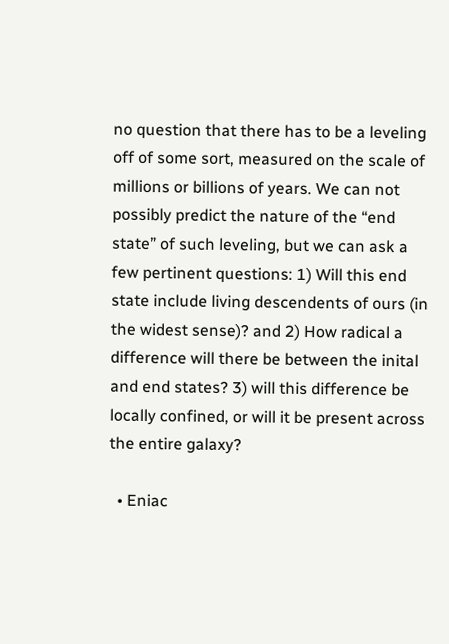no question that there has to be a leveling off of some sort, measured on the scale of millions or billions of years. We can not possibly predict the nature of the “end state” of such leveling, but we can ask a few pertinent questions: 1) Will this end state include living descendents of ours (in the widest sense)? and 2) How radical a difference will there be between the inital and end states? 3) will this difference be locally confined, or will it be present across the entire galaxy?

  • Eniac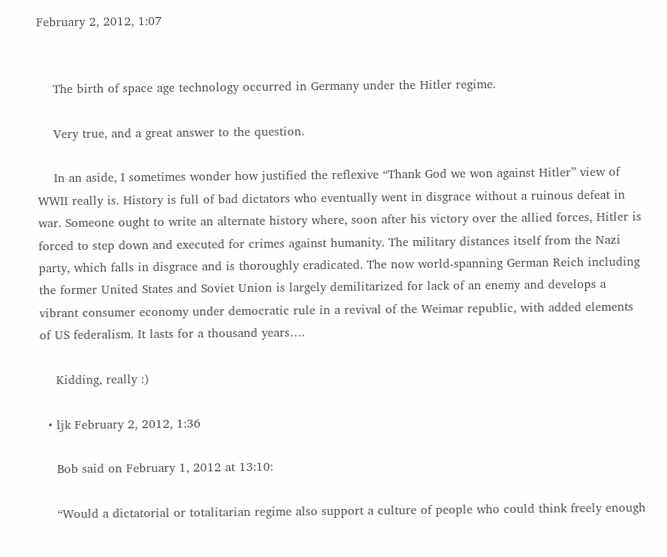February 2, 2012, 1:07


    The birth of space age technology occurred in Germany under the Hitler regime.

    Very true, and a great answer to the question.

    In an aside, I sometimes wonder how justified the reflexive “Thank God we won against Hitler” view of WWII really is. History is full of bad dictators who eventually went in disgrace without a ruinous defeat in war. Someone ought to write an alternate history where, soon after his victory over the allied forces, Hitler is forced to step down and executed for crimes against humanity. The military distances itself from the Nazi party, which falls in disgrace and is thoroughly eradicated. The now world-spanning German Reich including the former United States and Soviet Union is largely demilitarized for lack of an enemy and develops a vibrant consumer economy under democratic rule in a revival of the Weimar republic, with added elements of US federalism. It lasts for a thousand years….

    Kidding, really :)

  • ljk February 2, 2012, 1:36

    Bob said on February 1, 2012 at 13:10:

    “Would a dictatorial or totalitarian regime also support a culture of people who could think freely enough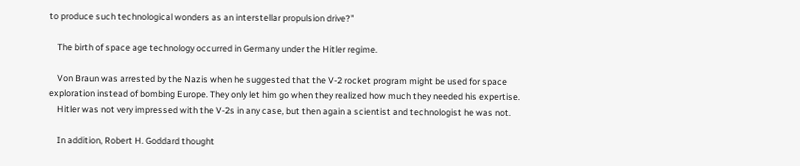to produce such technological wonders as an interstellar propulsion drive?”

    The birth of space age technology occurred in Germany under the Hitler regime.

    Von Braun was arrested by the Nazis when he suggested that the V-2 rocket program might be used for space exploration instead of bombing Europe. They only let him go when they realized how much they needed his expertise.
    Hitler was not very impressed with the V-2s in any case, but then again a scientist and technologist he was not.

    In addition, Robert H. Goddard thought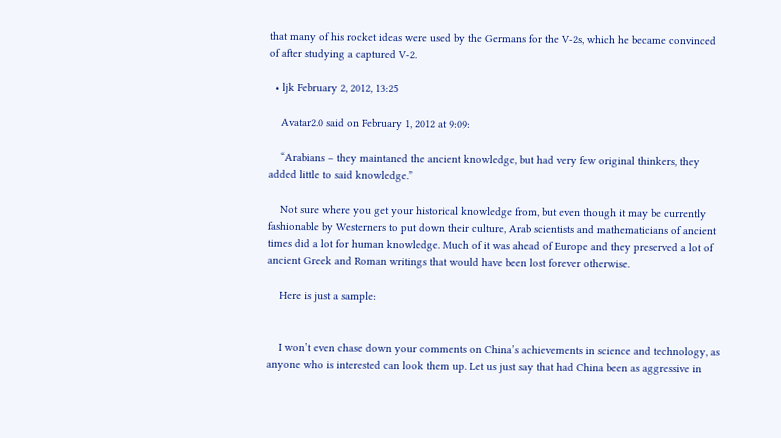that many of his rocket ideas were used by the Germans for the V-2s, which he became convinced of after studying a captured V-2.

  • ljk February 2, 2012, 13:25

    Avatar2.0 said on February 1, 2012 at 9:09:

    “Arabians – they maintaned the ancient knowledge, but had very few original thinkers, they added little to said knowledge.”

    Not sure where you get your historical knowledge from, but even though it may be currently fashionable by Westerners to put down their culture, Arab scientists and mathematicians of ancient times did a lot for human knowledge. Much of it was ahead of Europe and they preserved a lot of ancient Greek and Roman writings that would have been lost forever otherwise.

    Here is just a sample:


    I won’t even chase down your comments on China’s achievements in science and technology, as anyone who is interested can look them up. Let us just say that had China been as aggressive in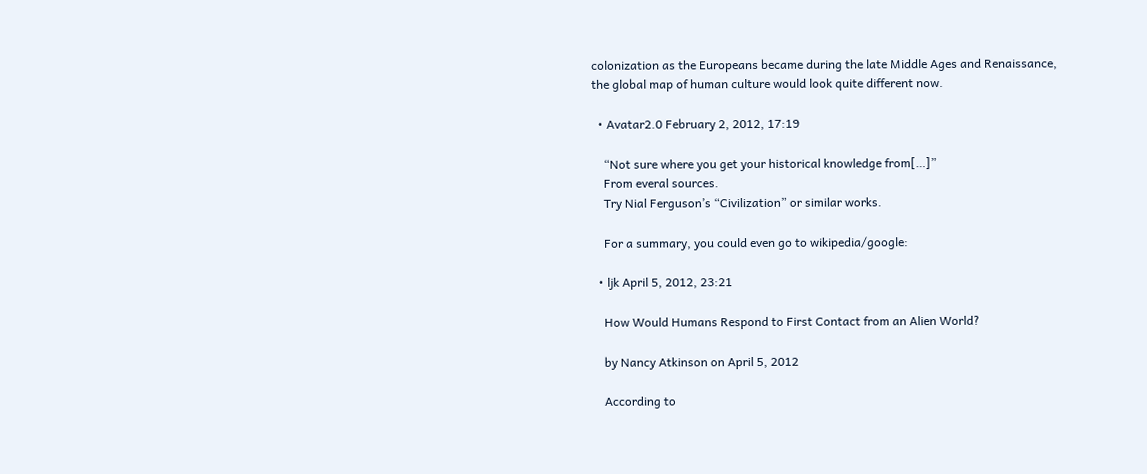colonization as the Europeans became during the late Middle Ages and Renaissance, the global map of human culture would look quite different now.

  • Avatar2.0 February 2, 2012, 17:19

    “Not sure where you get your historical knowledge from[…]”
    From everal sources.
    Try Nial Ferguson’s “Civilization” or similar works.

    For a summary, you could even go to wikipedia/google:

  • ljk April 5, 2012, 23:21

    How Would Humans Respond to First Contact from an Alien World?

    by Nancy Atkinson on April 5, 2012

    According to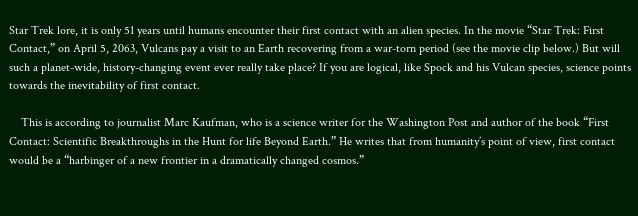Star Trek lore, it is only 51 years until humans encounter their first contact with an alien species. In the movie “Star Trek: First Contact,” on April 5, 2063, Vulcans pay a visit to an Earth recovering from a war-torn period (see the movie clip below.) But will such a planet-wide, history-changing event ever really take place? If you are logical, like Spock and his Vulcan species, science points towards the inevitability of first contact.

    This is according to journalist Marc Kaufman, who is a science writer for the Washington Post and author of the book “First Contact: Scientific Breakthroughs in the Hunt for life Beyond Earth.” He writes that from humanity’s point of view, first contact would be a “harbinger of a new frontier in a dramatically changed cosmos.”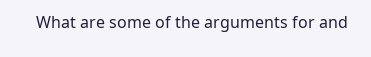What are some of the arguments for and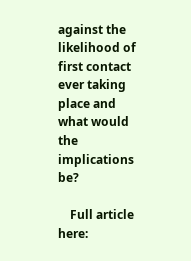against the likelihood of first contact ever taking place and what would the implications be?

    Full article here: